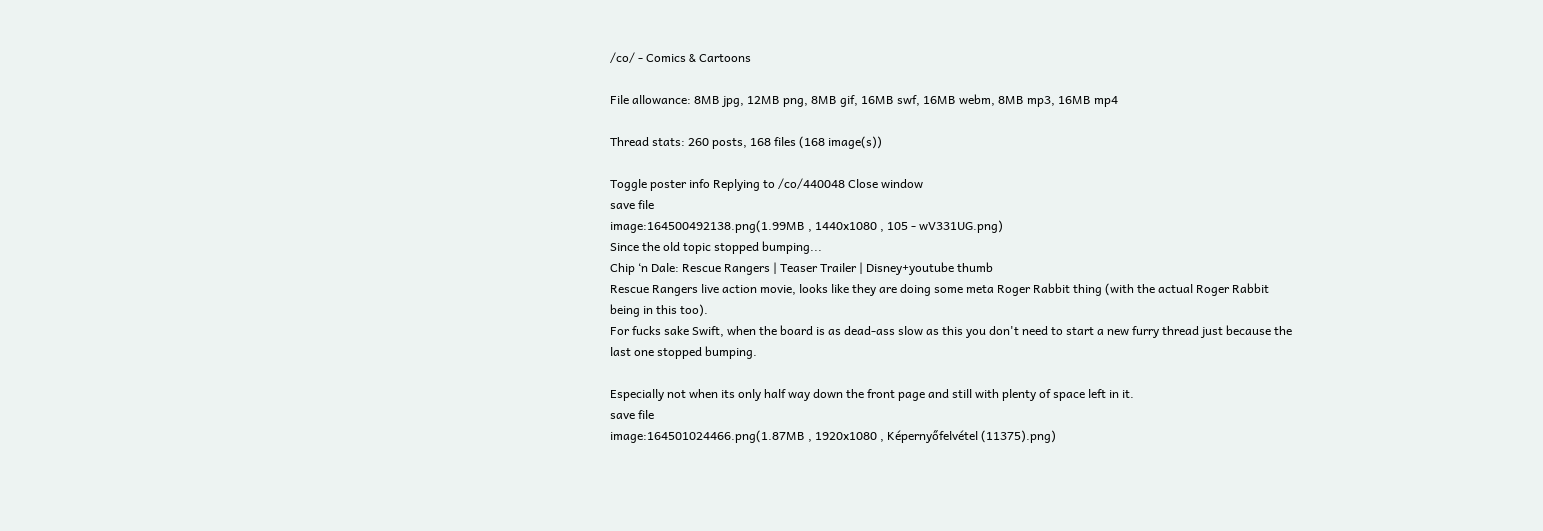/co/ - Comics & Cartoons

File allowance: 8MB jpg, 12MB png, 8MB gif, 16MB swf, 16MB webm, 8MB mp3, 16MB mp4

Thread stats: 260 posts, 168 files (168 image(s))

Toggle poster info Replying to /co/440048 Close window
save file
image:164500492138.png(1.99MB , 1440x1080 , 105 - wV331UG.png)
Since the old topic stopped bumping...
Chip ‘n Dale: Rescue Rangers | Teaser Trailer | Disney+youtube thumb
Rescue Rangers live action movie, looks like they are doing some meta Roger Rabbit thing (with the actual Roger Rabbit being in this too).
For fucks sake Swift, when the board is as dead-ass slow as this you don't need to start a new furry thread just because the last one stopped bumping.

Especially not when its only half way down the front page and still with plenty of space left in it.
save file
image:164501024466.png(1.87MB , 1920x1080 , Képernyőfelvétel (11375).png)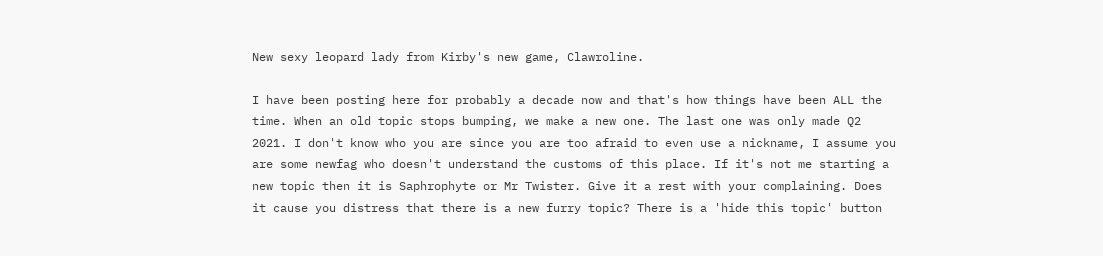New sexy leopard lady from Kirby's new game, Clawroline.

I have been posting here for probably a decade now and that's how things have been ALL the time. When an old topic stops bumping, we make a new one. The last one was only made Q2 2021. I don't know who you are since you are too afraid to even use a nickname, I assume you are some newfag who doesn't understand the customs of this place. If it's not me starting a new topic then it is Saphrophyte or Mr Twister. Give it a rest with your complaining. Does it cause you distress that there is a new furry topic? There is a 'hide this topic' button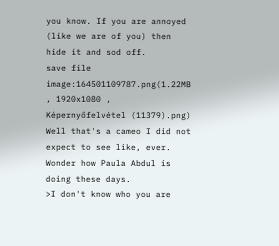you know. If you are annoyed (like we are of you) then hide it and sod off.
save file
image:164501109787.png(1.22MB , 1920x1080 , Képernyőfelvétel (11379).png)
Well that's a cameo I did not expect to see like, ever.
Wonder how Paula Abdul is doing these days.
>I don't know who you are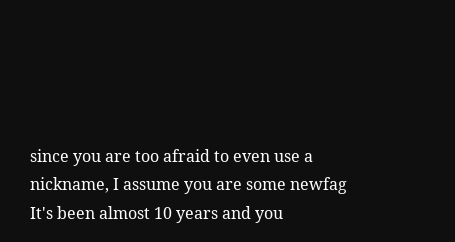since you are too afraid to even use a nickname, I assume you are some newfag
It's been almost 10 years and you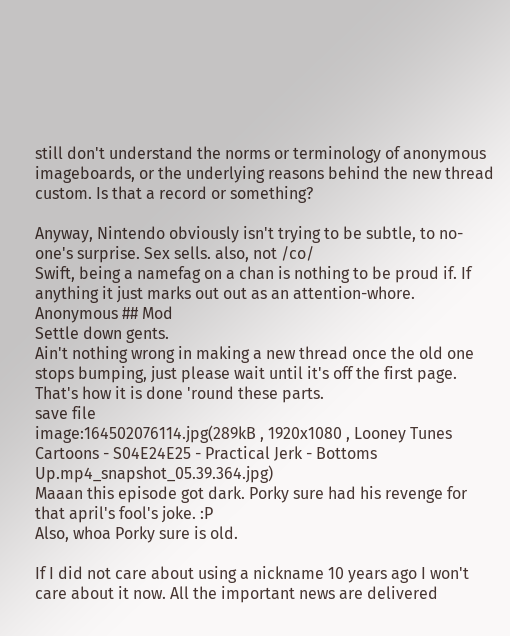still don't understand the norms or terminology of anonymous imageboards, or the underlying reasons behind the new thread custom. Is that a record or something?

Anyway, Nintendo obviously isn't trying to be subtle, to no-one's surprise. Sex sells. also, not /co/
Swift, being a namefag on a chan is nothing to be proud if. If anything it just marks out out as an attention-whore.
Anonymous ## Mod
Settle down gents.
Ain't nothing wrong in making a new thread once the old one stops bumping, just please wait until it's off the first page. That's how it is done 'round these parts.
save file
image:164502076114.jpg(289kB , 1920x1080 , Looney Tunes Cartoons - S04E24E25 - Practical Jerk - Bottoms Up.mp4_snapshot_05.39.364.jpg)
Maaan this episode got dark. Porky sure had his revenge for that april's fool's joke. :P
Also, whoa Porky sure is old.

If I did not care about using a nickname 10 years ago I won't care about it now. All the important news are delivered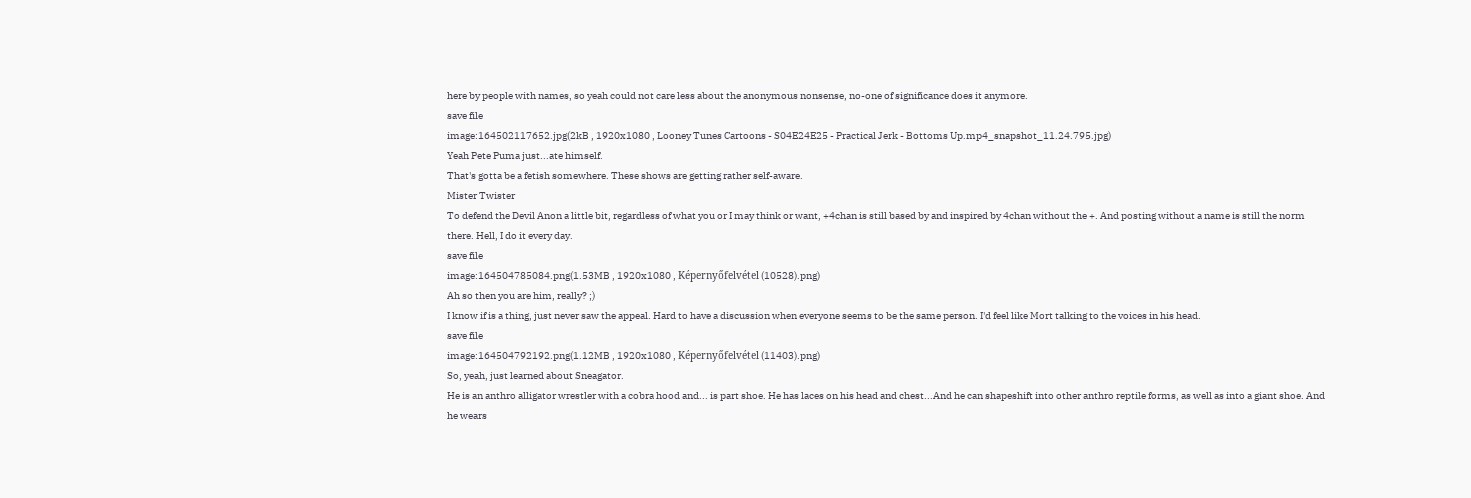here by people with names, so yeah could not care less about the anonymous nonsense, no-one of significance does it anymore.
save file
image:164502117652.jpg(2kB , 1920x1080 , Looney Tunes Cartoons - S04E24E25 - Practical Jerk - Bottoms Up.mp4_snapshot_11.24.795.jpg)
Yeah Pete Puma just...ate himself.
That's gotta be a fetish somewhere. These shows are getting rather self-aware.
Mister Twister
To defend the Devil Anon a little bit, regardless of what you or I may think or want, +4chan is still based by and inspired by 4chan without the +. And posting without a name is still the norm there. Hell, I do it every day.
save file
image:164504785084.png(1.53MB , 1920x1080 , Képernyőfelvétel (10528).png)
Ah so then you are him, really? ;)
I know if is a thing, just never saw the appeal. Hard to have a discussion when everyone seems to be the same person. I'd feel like Mort talking to the voices in his head.
save file
image:164504792192.png(1.12MB , 1920x1080 , Képernyőfelvétel (11403).png)
So, yeah, just learned about Sneagator.
He is an anthro alligator wrestler with a cobra hood and... is part shoe. He has laces on his head and chest...And he can shapeshift into other anthro reptile forms, as well as into a giant shoe. And he wears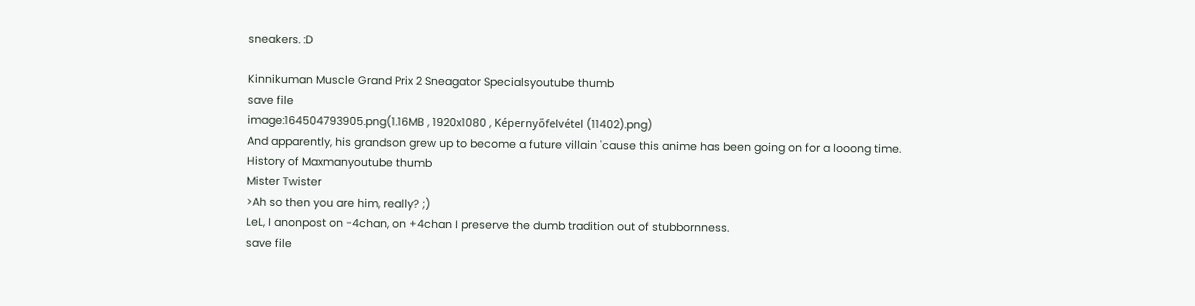sneakers. :D

Kinnikuman Muscle Grand Prix 2 Sneagator Specialsyoutube thumb
save file
image:164504793905.png(1.16MB , 1920x1080 , Képernyőfelvétel (11402).png)
And apparently, his grandson grew up to become a future villain 'cause this anime has been going on for a looong time.
History of Maxmanyoutube thumb
Mister Twister
>Ah so then you are him, really? ;)
LeL, I anonpost on -4chan, on +4chan I preserve the dumb tradition out of stubbornness.
save file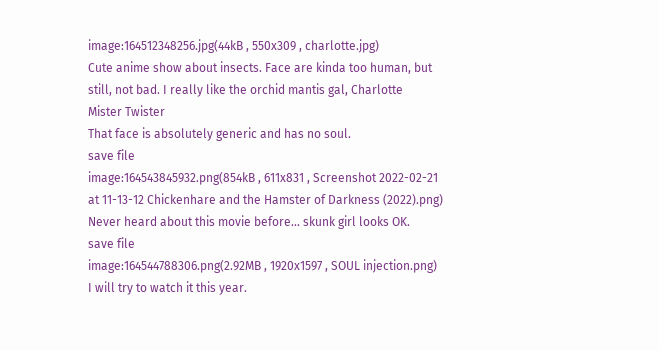image:164512348256.jpg(44kB , 550x309 , charlotte.jpg)
Cute anime show about insects. Face are kinda too human, but still, not bad. I really like the orchid mantis gal, Charlotte
Mister Twister
That face is absolutely generic and has no soul.
save file
image:164543845932.png(854kB , 611x831 , Screenshot 2022-02-21 at 11-13-12 Chickenhare and the Hamster of Darkness (2022).png)
Never heard about this movie before... skunk girl looks OK.
save file
image:164544788306.png(2.92MB , 1920x1597 , SOUL injection.png)
I will try to watch it this year.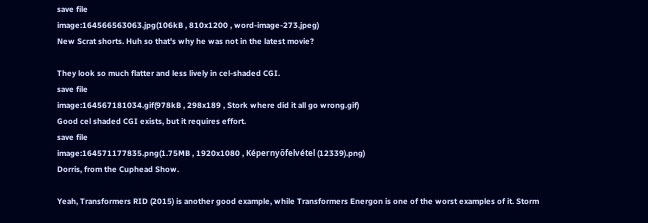save file
image:164566563063.jpg(106kB , 810x1200 , word-image-273.jpeg)
New Scrat shorts. Huh so that's why he was not in the latest movie?

They look so much flatter and less lively in cel-shaded CGI.
save file
image:164567181034.gif(978kB , 298x189 , Stork where did it all go wrong.gif)
Good cel shaded CGI exists, but it requires effort.
save file
image:164571177835.png(1.75MB , 1920x1080 , Képernyőfelvétel (12339).png)
Dorris, from the Cuphead Show.

Yeah, Transformers RID (2015) is another good example, while Transformers Energon is one of the worst examples of it. Storm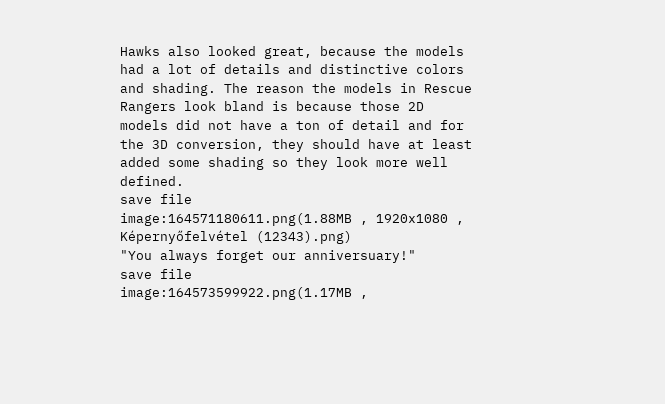Hawks also looked great, because the models had a lot of details and distinctive colors and shading. The reason the models in Rescue Rangers look bland is because those 2D models did not have a ton of detail and for the 3D conversion, they should have at least added some shading so they look more well defined.
save file
image:164571180611.png(1.88MB , 1920x1080 , Képernyőfelvétel (12343).png)
"You always forget our anniversuary!"
save file
image:164573599922.png(1.17MB ,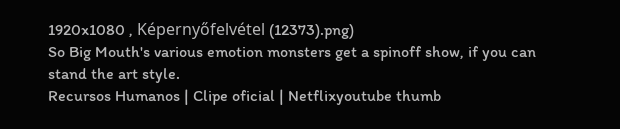1920x1080 , Képernyőfelvétel (12373).png)
So Big Mouth's various emotion monsters get a spinoff show, if you can stand the art style.
Recursos Humanos | Clipe oficial | Netflixyoutube thumb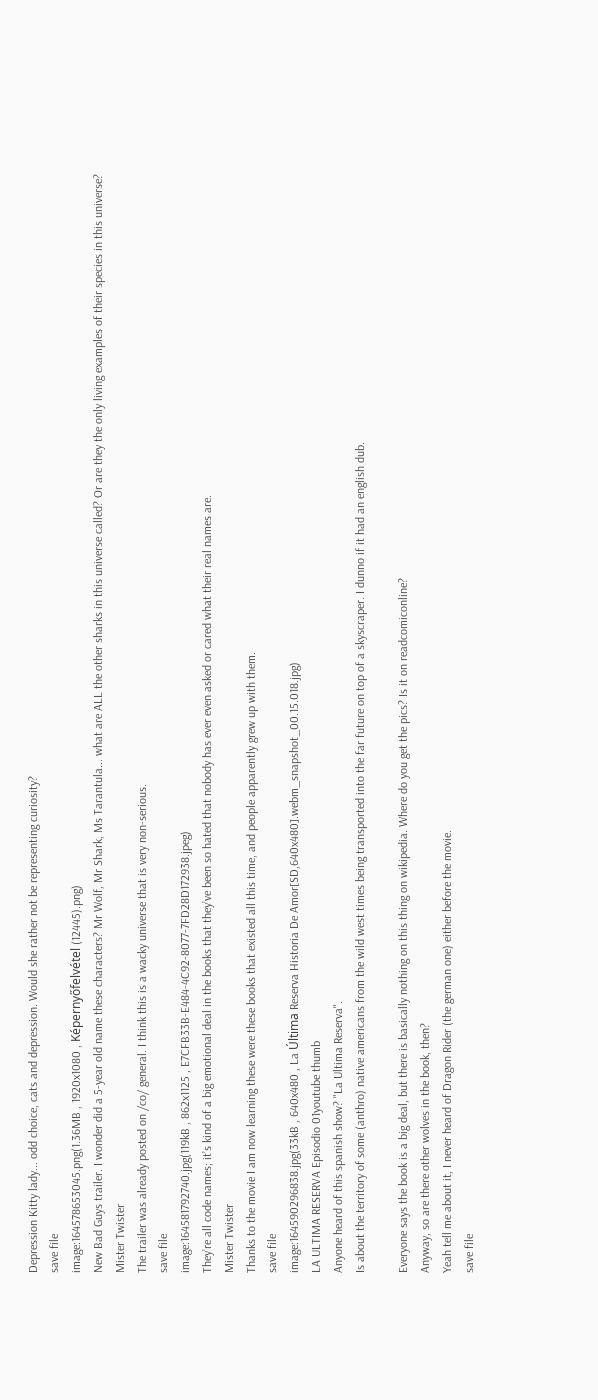Depression Kitty lady... odd choice, cats and depression. Would she rather not be representing curiosity?
save file
image:164578653045.png(1.36MB , 1920x1080 , Képernyőfelvétel (12445).png)
New Bad Guys trailer. I wonder did a 5-year old name these characters? Mr Wolf, Mr Shark, Ms Tarantula... what are ALL the other sharks in this universe called? Or are they the only living examples of their species in this universe?
Mister Twister
The trailer was already posted on /co/ general. I think this is a wacky universe that is very non-serious.
save file
image:164581792740.jpg(119kB , 862x1125 , E7CFB33B-E484-4C92-8077-7FD28D172938.jpeg)
They’re all code names; it’s kind of a big emotional deal in the books that they’ve been so hated that nobody has ever even asked or cared what their real names are.
Mister Twister
Thanks to the movie I am now learning these were these books that existed all this time, and people apparently grew up with them.
save file
image:164590296838.jpg(33kB , 640x480 , La Última Reserva Historia De Amor[SD,640x480].webm_snapshot_00.15.018.jpg)
LA ULTIMA RESERVA Episodio 01youtube thumb
Anyone heard of this spanish show? "La Ultima Reserva".
Is about the territory of some (anthro) native americans from the wild west times being transported into the far future on top of a skyscraper. I dunno if it had an english dub.

Everyone says the book is a big deal, but there is basically nothing on this thing on wikipedia. Where do you get the pics? Is it on readcomiconline?
Anyway, so are there other wolves in the book, then?
Yeah tell me about it, I never heard of Dragon Rider (the german one) either before the movie.
save file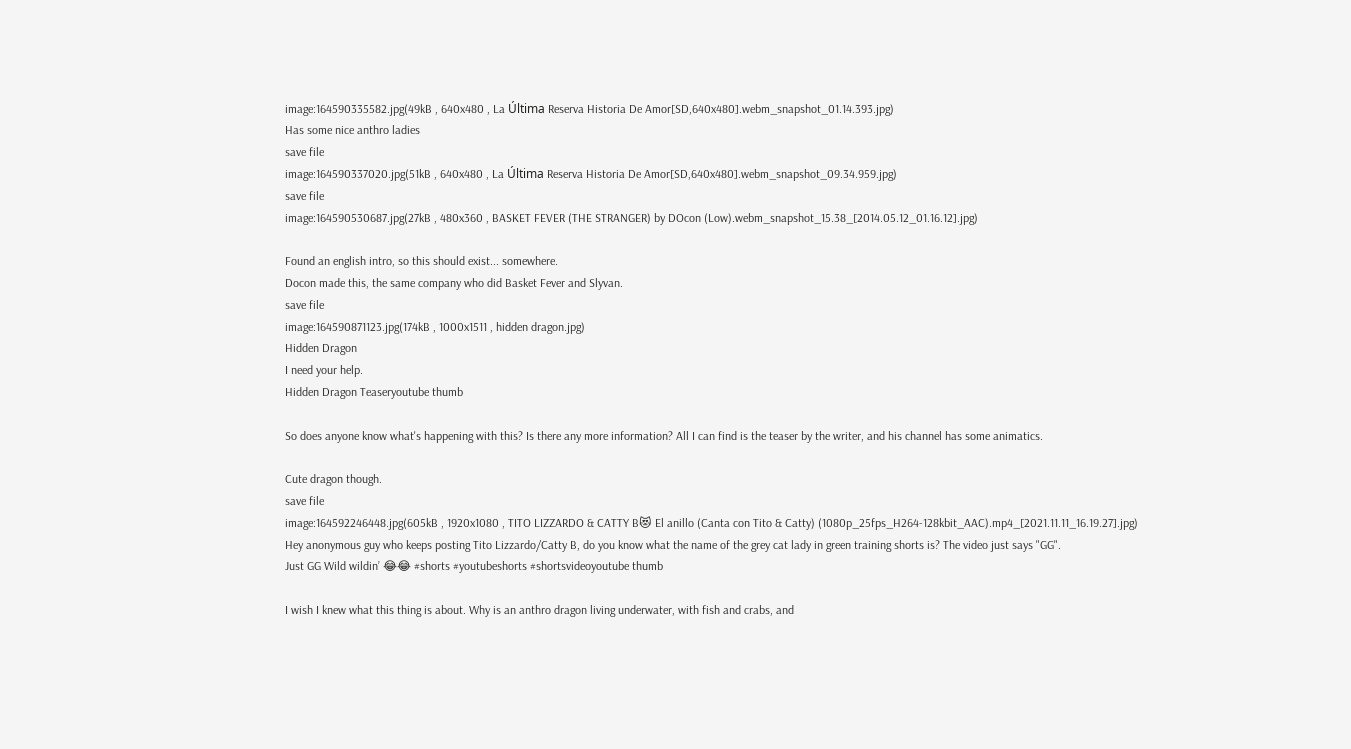image:164590335582.jpg(49kB , 640x480 , La Última Reserva Historia De Amor[SD,640x480].webm_snapshot_01.14.393.jpg)
Has some nice anthro ladies
save file
image:164590337020.jpg(51kB , 640x480 , La Última Reserva Historia De Amor[SD,640x480].webm_snapshot_09.34.959.jpg)
save file
image:164590530687.jpg(27kB , 480x360 , BASKET FEVER (THE STRANGER) by DOcon (Low).webm_snapshot_15.38_[2014.05.12_01.16.12].jpg)

Found an english intro, so this should exist... somewhere.
Docon made this, the same company who did Basket Fever and Slyvan.
save file
image:164590871123.jpg(174kB , 1000x1511 , hidden dragon.jpg)
Hidden Dragon
I need your help.
Hidden Dragon Teaseryoutube thumb

So does anyone know what's happening with this? Is there any more information? All I can find is the teaser by the writer, and his channel has some animatics.

Cute dragon though.
save file
image:164592246448.jpg(605kB , 1920x1080 , TITO LIZZARDO & CATTY B😻 El anillo (Canta con Tito & Catty) (1080p_25fps_H264-128kbit_AAC).mp4_[2021.11.11_16.19.27].jpg)
Hey anonymous guy who keeps posting Tito Lizzardo/Catty B, do you know what the name of the grey cat lady in green training shorts is? The video just says "GG".
Just GG Wild wildin’ 😂😂 #shorts #youtubeshorts #shortsvideoyoutube thumb

I wish I knew what this thing is about. Why is an anthro dragon living underwater, with fish and crabs, and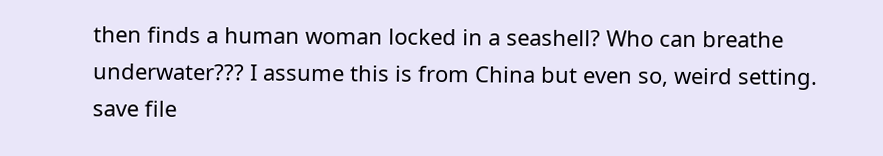then finds a human woman locked in a seashell? Who can breathe underwater??? I assume this is from China but even so, weird setting.
save file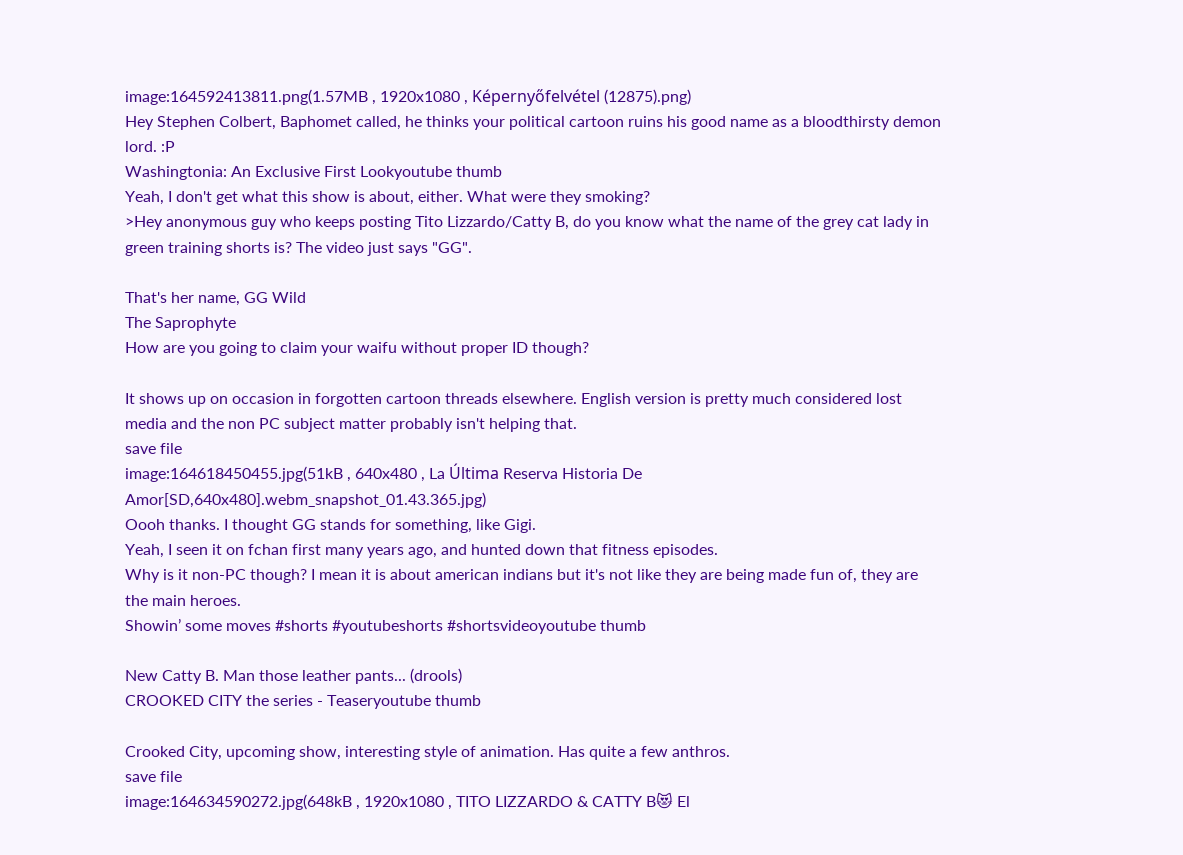image:164592413811.png(1.57MB , 1920x1080 , Képernyőfelvétel (12875).png)
Hey Stephen Colbert, Baphomet called, he thinks your political cartoon ruins his good name as a bloodthirsty demon lord. :P
Washingtonia: An Exclusive First Lookyoutube thumb
Yeah, I don't get what this show is about, either. What were they smoking?
>Hey anonymous guy who keeps posting Tito Lizzardo/Catty B, do you know what the name of the grey cat lady in green training shorts is? The video just says "GG".

That's her name, GG Wild
The Saprophyte
How are you going to claim your waifu without proper ID though?

It shows up on occasion in forgotten cartoon threads elsewhere. English version is pretty much considered lost media and the non PC subject matter probably isn't helping that.
save file
image:164618450455.jpg(51kB , 640x480 , La Última Reserva Historia De Amor[SD,640x480].webm_snapshot_01.43.365.jpg)
Oooh thanks. I thought GG stands for something, like Gigi.
Yeah, I seen it on fchan first many years ago, and hunted down that fitness episodes.
Why is it non-PC though? I mean it is about american indians but it's not like they are being made fun of, they are the main heroes.
Showin’ some moves #shorts #youtubeshorts #shortsvideoyoutube thumb

New Catty B. Man those leather pants... (drools)
CROOKED CITY the series - Teaseryoutube thumb

Crooked City, upcoming show, interesting style of animation. Has quite a few anthros.
save file
image:164634590272.jpg(648kB , 1920x1080 , TITO LIZZARDO & CATTY B😻 El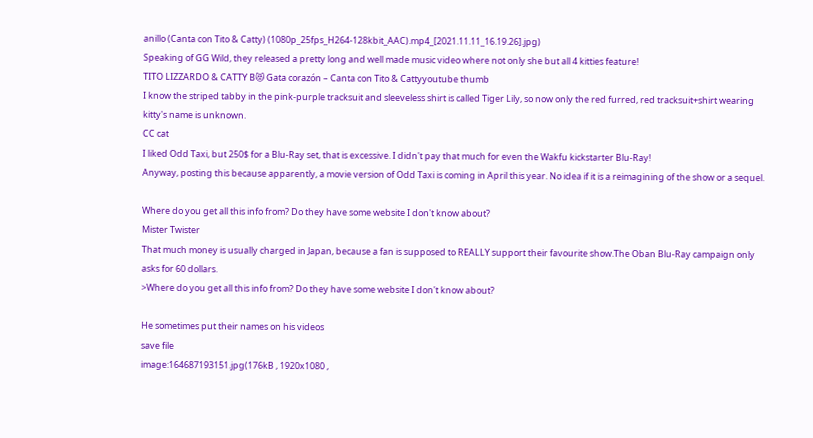anillo (Canta con Tito & Catty) (1080p_25fps_H264-128kbit_AAC).mp4_[2021.11.11_16.19.26].jpg)
Speaking of GG Wild, they released a pretty long and well made music video where not only she but all 4 kitties feature!
TITO LIZZARDO & CATTY B😻 Gata corazón – Canta con Tito & Cattyyoutube thumb
I know the striped tabby in the pink-purple tracksuit and sleeveless shirt is called Tiger Lily, so now only the red furred, red tracksuit+shirt wearing kitty's name is unknown.
CC cat
I liked Odd Taxi, but 250$ for a Blu-Ray set, that is excessive. I didn't pay that much for even the Wakfu kickstarter Blu-Ray!
Anyway, posting this because apparently, a movie version of Odd Taxi is coming in April this year. No idea if it is a reimagining of the show or a sequel.

Where do you get all this info from? Do they have some website I don't know about?
Mister Twister
That much money is usually charged in Japan, because a fan is supposed to REALLY support their favourite show.The Oban Blu-Ray campaign only asks for 60 dollars.
>Where do you get all this info from? Do they have some website I don't know about?

He sometimes put their names on his videos
save file
image:164687193151.jpg(176kB , 1920x1080 ,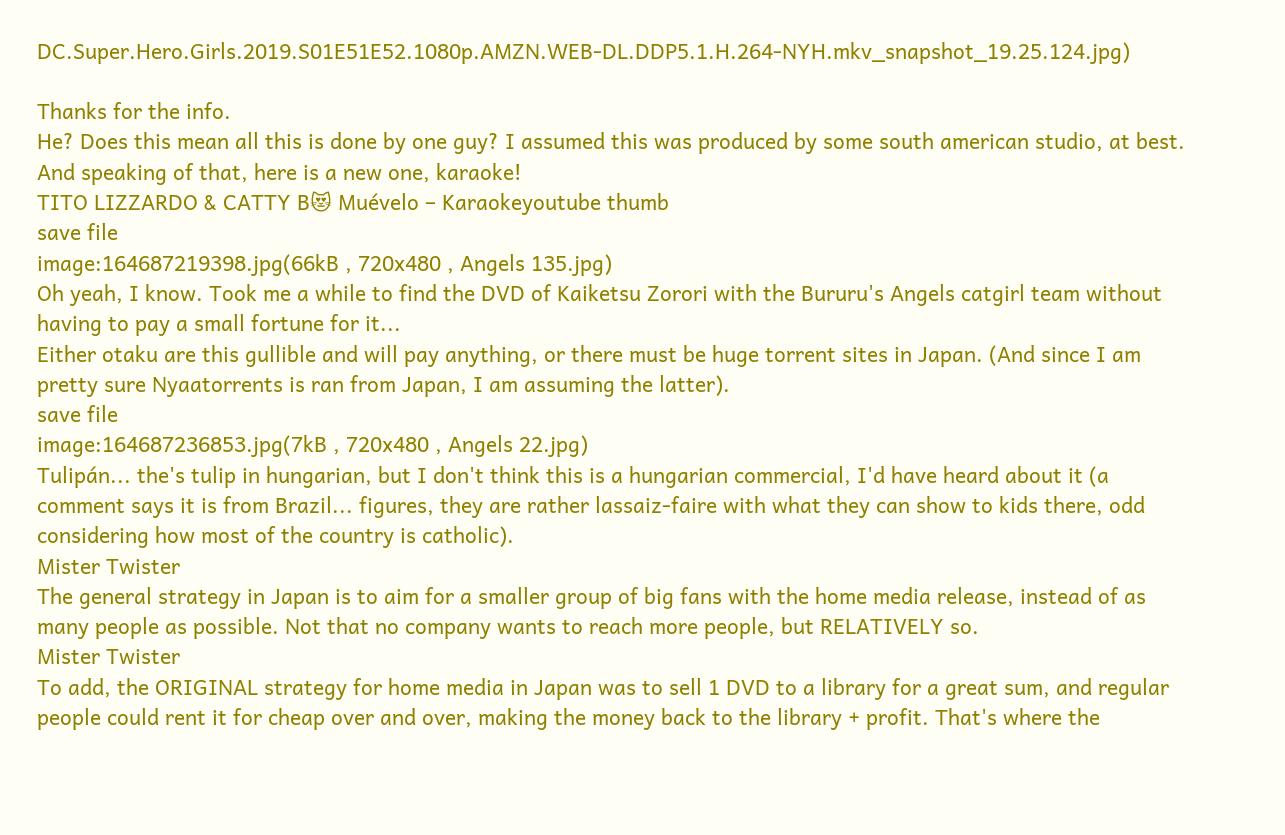DC.Super.Hero.Girls.2019.S01E51E52.1080p.AMZN.WEB-DL.DDP5.1.H.264-NYH.mkv_snapshot_19.25.124.jpg)

Thanks for the info.
He? Does this mean all this is done by one guy? I assumed this was produced by some south american studio, at best.
And speaking of that, here is a new one, karaoke!
TITO LIZZARDO & CATTY B😻 Muévelo – Karaokeyoutube thumb
save file
image:164687219398.jpg(66kB , 720x480 , Angels 135.jpg)
Oh yeah, I know. Took me a while to find the DVD of Kaiketsu Zorori with the Bururu's Angels catgirl team without having to pay a small fortune for it...
Either otaku are this gullible and will pay anything, or there must be huge torrent sites in Japan. (And since I am pretty sure Nyaatorrents is ran from Japan, I am assuming the latter).
save file
image:164687236853.jpg(7kB , 720x480 , Angels 22.jpg)
Tulipán... the's tulip in hungarian, but I don't think this is a hungarian commercial, I'd have heard about it (a comment says it is from Brazil... figures, they are rather lassaiz-faire with what they can show to kids there, odd considering how most of the country is catholic).
Mister Twister
The general strategy in Japan is to aim for a smaller group of big fans with the home media release, instead of as many people as possible. Not that no company wants to reach more people, but RELATIVELY so.
Mister Twister
To add, the ORIGINAL strategy for home media in Japan was to sell 1 DVD to a library for a great sum, and regular people could rent it for cheap over and over, making the money back to the library + profit. That's where the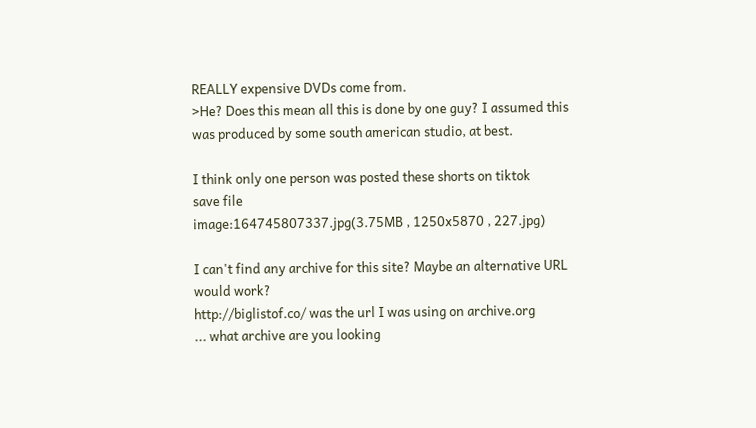REALLY expensive DVDs come from.
>He? Does this mean all this is done by one guy? I assumed this was produced by some south american studio, at best.

I think only one person was posted these shorts on tiktok
save file
image:164745807337.jpg(3.75MB , 1250x5870 , 227.jpg)

I can't find any archive for this site? Maybe an alternative URL would work?
http://biglistof.co/ was the url I was using on archive.org
... what archive are you looking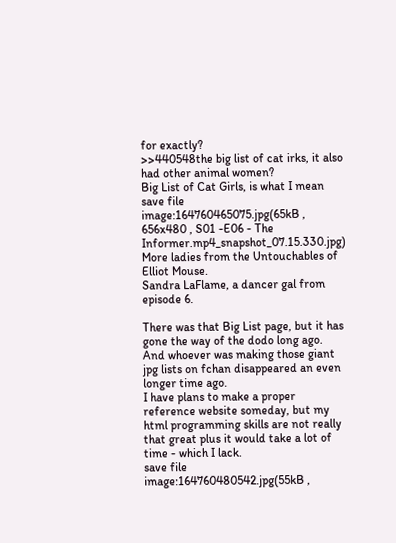for exactly?
>>440548the big list of cat irks, it also had other animal women?
Big List of Cat Girls, is what I mean
save file
image:164760465075.jpg(65kB , 656x480 , S01 -E06 - The Informer.mp4_snapshot_07.15.330.jpg)
More ladies from the Untouchables of Elliot Mouse.
Sandra LaFlame, a dancer gal from episode 6.

There was that Big List page, but it has gone the way of the dodo long ago. And whoever was making those giant jpg lists on fchan disappeared an even longer time ago.
I have plans to make a proper reference website someday, but my html programming skills are not really that great plus it would take a lot of time - which I lack.
save file
image:164760480542.jpg(55kB ,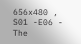656x480 , S01 -E06 - The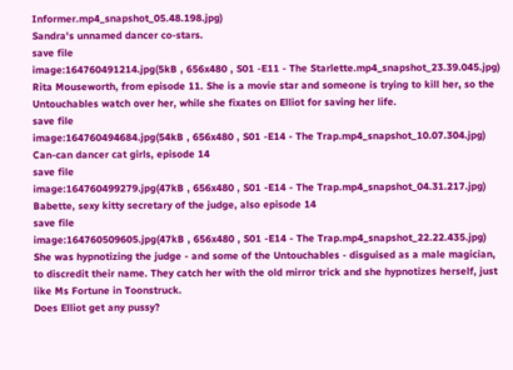Informer.mp4_snapshot_05.48.198.jpg)
Sandra's unnamed dancer co-stars.
save file
image:164760491214.jpg(5kB , 656x480 , S01 -E11 - The Starlette.mp4_snapshot_23.39.045.jpg)
Rita Mouseworth, from episode 11. She is a movie star and someone is trying to kill her, so the Untouchables watch over her, while she fixates on Elliot for saving her life.
save file
image:164760494684.jpg(54kB , 656x480 , S01 -E14 - The Trap.mp4_snapshot_10.07.304.jpg)
Can-can dancer cat girls, episode 14
save file
image:164760499279.jpg(47kB , 656x480 , S01 -E14 - The Trap.mp4_snapshot_04.31.217.jpg)
Babette, sexy kitty secretary of the judge, also episode 14
save file
image:164760509605.jpg(47kB , 656x480 , S01 -E14 - The Trap.mp4_snapshot_22.22.435.jpg)
She was hypnotizing the judge - and some of the Untouchables - disguised as a male magician, to discredit their name. They catch her with the old mirror trick and she hypnotizes herself, just like Ms Fortune in Toonstruck.
Does Elliot get any pussy?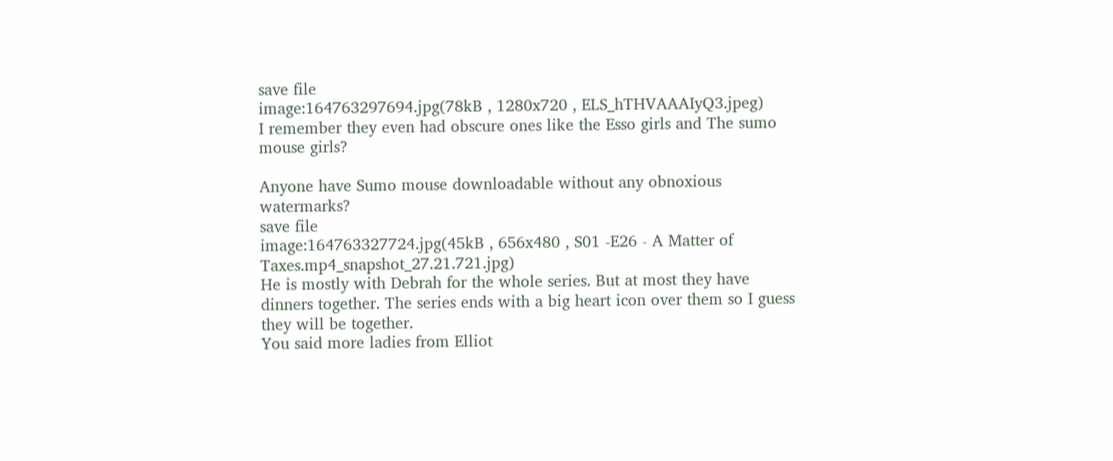save file
image:164763297694.jpg(78kB , 1280x720 , ELS_hTHVAAAIyQ3.jpeg)
I remember they even had obscure ones like the Esso girls and The sumo mouse girls?

Anyone have Sumo mouse downloadable without any obnoxious watermarks?
save file
image:164763327724.jpg(45kB , 656x480 , S01 -E26 - A Matter of Taxes.mp4_snapshot_27.21.721.jpg)
He is mostly with Debrah for the whole series. But at most they have dinners together. The series ends with a big heart icon over them so I guess they will be together.
You said more ladies from Elliot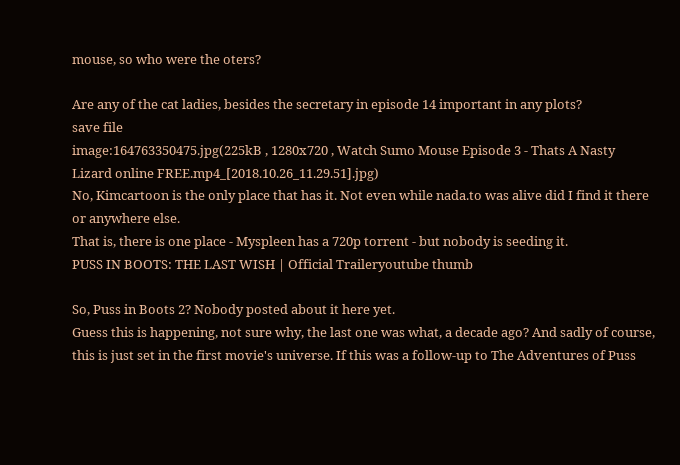mouse, so who were the oters?

Are any of the cat ladies, besides the secretary in episode 14 important in any plots?
save file
image:164763350475.jpg(225kB , 1280x720 , Watch Sumo Mouse Episode 3 - Thats A Nasty Lizard online FREE.mp4_[2018.10.26_11.29.51].jpg)
No, Kimcartoon is the only place that has it. Not even while nada.to was alive did I find it there or anywhere else.
That is, there is one place - Myspleen has a 720p torrent - but nobody is seeding it.
PUSS IN BOOTS: THE LAST WISH | Official Traileryoutube thumb

So, Puss in Boots 2? Nobody posted about it here yet.
Guess this is happening, not sure why, the last one was what, a decade ago? And sadly of course, this is just set in the first movie's universe. If this was a follow-up to The Adventures of Puss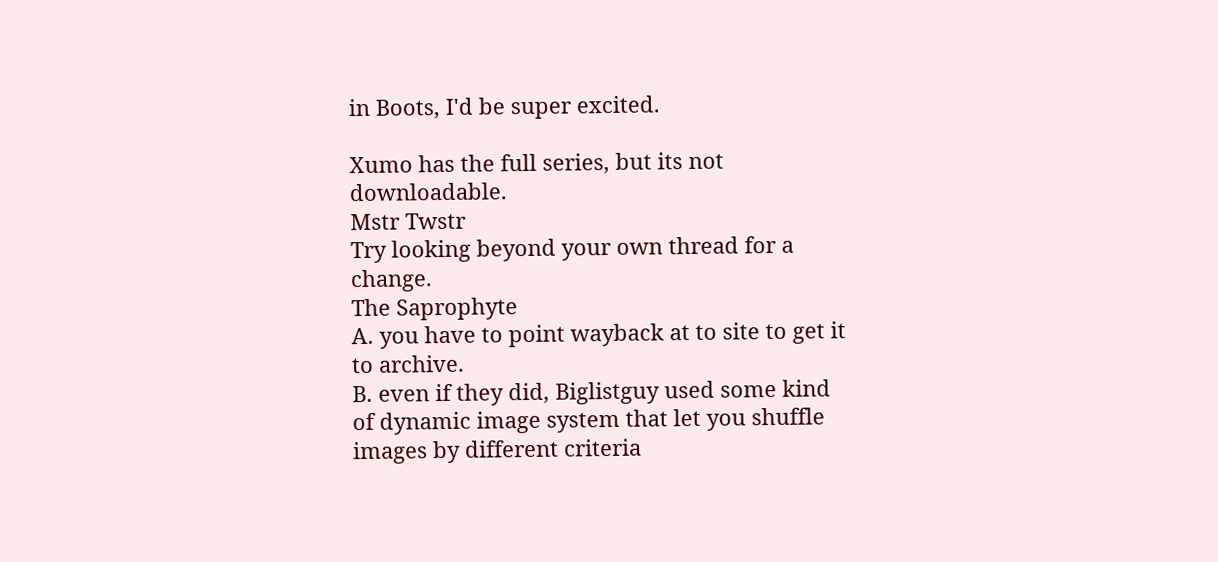in Boots, I'd be super excited.

Xumo has the full series, but its not downloadable.
Mstr Twstr
Try looking beyond your own thread for a change.
The Saprophyte
A. you have to point wayback at to site to get it to archive.
B. even if they did, Biglistguy used some kind of dynamic image system that let you shuffle images by different criteria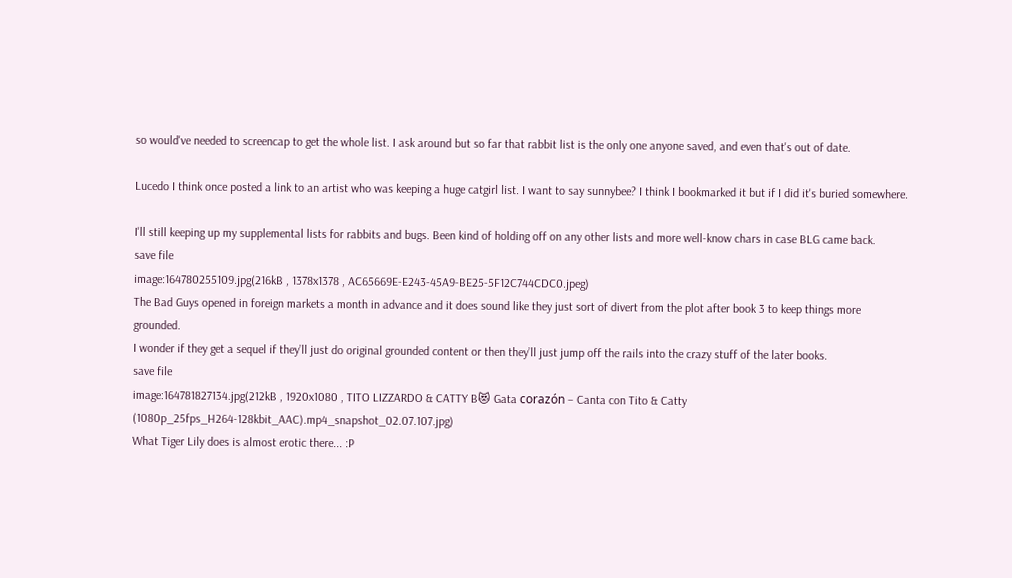so would've needed to screencap to get the whole list. I ask around but so far that rabbit list is the only one anyone saved, and even that's out of date.

Lucedo I think once posted a link to an artist who was keeping a huge catgirl list. I want to say sunnybee? I think I bookmarked it but if I did it's buried somewhere.

I'll still keeping up my supplemental lists for rabbits and bugs. Been kind of holding off on any other lists and more well-know chars in case BLG came back.
save file
image:164780255109.jpg(216kB , 1378x1378 , AC65669E-E243-45A9-BE25-5F12C744CDC0.jpeg)
The Bad Guys opened in foreign markets a month in advance and it does sound like they just sort of divert from the plot after book 3 to keep things more grounded.
I wonder if they get a sequel if they’ll just do original grounded content or then they’ll just jump off the rails into the crazy stuff of the later books.
save file
image:164781827134.jpg(212kB , 1920x1080 , TITO LIZZARDO & CATTY B😻 Gata corazón – Canta con Tito & Catty (1080p_25fps_H264-128kbit_AAC).mp4_snapshot_02.07.107.jpg)
What Tiger Lily does is almost erotic there... :P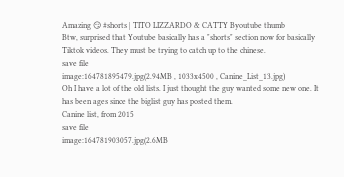Amazing 😏 #shorts | TITO LIZZARDO & CATTY Byoutube thumb
Btw, surprised that Youtube basically has a "shorts" section now for basically Tiktok videos. They must be trying to catch up to the chinese.
save file
image:164781895479.jpg(2.94MB , 1033x4500 , Canine_List_13.jpg)
Oh I have a lot of the old lists. I just thought the guy wanted some new one. It has been ages since the biglist guy has posted them.
Canine list, from 2015
save file
image:164781903057.jpg(2.6MB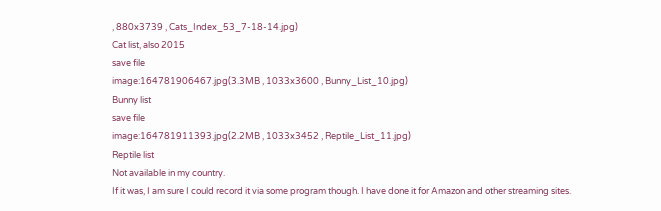, 880x3739 , Cats_Index_53_7-18-14.jpg)
Cat list, also 2015
save file
image:164781906467.jpg(3.3MB , 1033x3600 , Bunny_List_10.jpg)
Bunny list
save file
image:164781911393.jpg(2.2MB , 1033x3452 , Reptile_List_11.jpg)
Reptile list
Not available in my country.
If it was, I am sure I could record it via some program though. I have done it for Amazon and other streaming sites.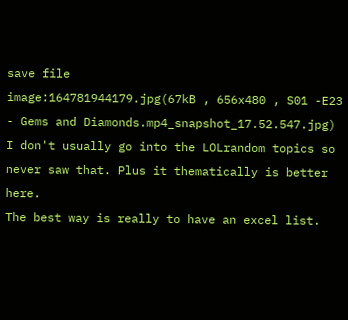save file
image:164781944179.jpg(67kB , 656x480 , S01 -E23 - Gems and Diamonds.mp4_snapshot_17.52.547.jpg)
I don't usually go into the LOLrandom topics so never saw that. Plus it thematically is better here.
The best way is really to have an excel list.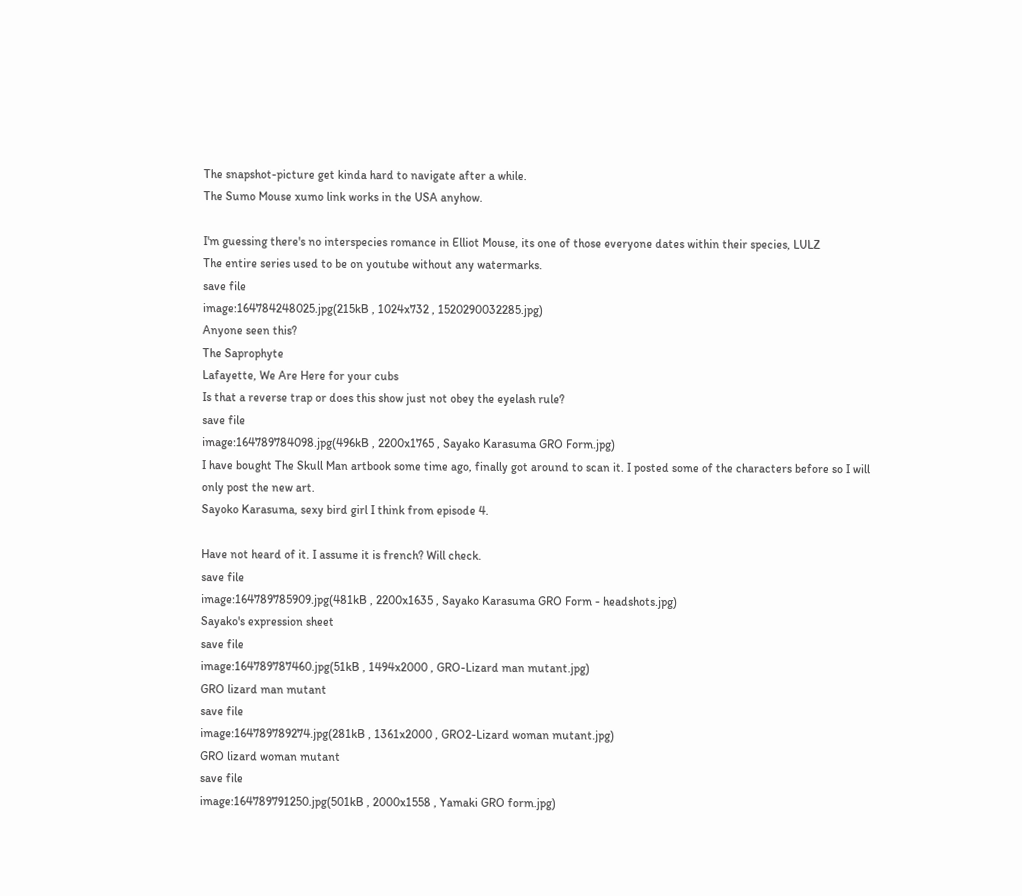The snapshot-picture get kinda hard to navigate after a while.
The Sumo Mouse xumo link works in the USA anyhow.

I'm guessing there's no interspecies romance in Elliot Mouse, its one of those everyone dates within their species, LULZ
The entire series used to be on youtube without any watermarks.
save file
image:164784248025.jpg(215kB , 1024x732 , 1520290032285.jpg)
Anyone seen this?
The Saprophyte
Lafayette, We Are Here for your cubs
Is that a reverse trap or does this show just not obey the eyelash rule?
save file
image:164789784098.jpg(496kB , 2200x1765 , Sayako Karasuma GRO Form.jpg)
I have bought The Skull Man artbook some time ago, finally got around to scan it. I posted some of the characters before so I will only post the new art.
Sayoko Karasuma, sexy bird girl I think from episode 4.

Have not heard of it. I assume it is french? Will check.
save file
image:164789785909.jpg(481kB , 2200x1635 , Sayako Karasuma GRO Form - headshots.jpg)
Sayako's expression sheet
save file
image:164789787460.jpg(51kB , 1494x2000 , GRO-Lizard man mutant.jpg)
GRO lizard man mutant
save file
image:164789789274.jpg(281kB , 1361x2000 , GRO2-Lizard woman mutant.jpg)
GRO lizard woman mutant
save file
image:164789791250.jpg(501kB , 2000x1558 , Yamaki GRO form.jpg)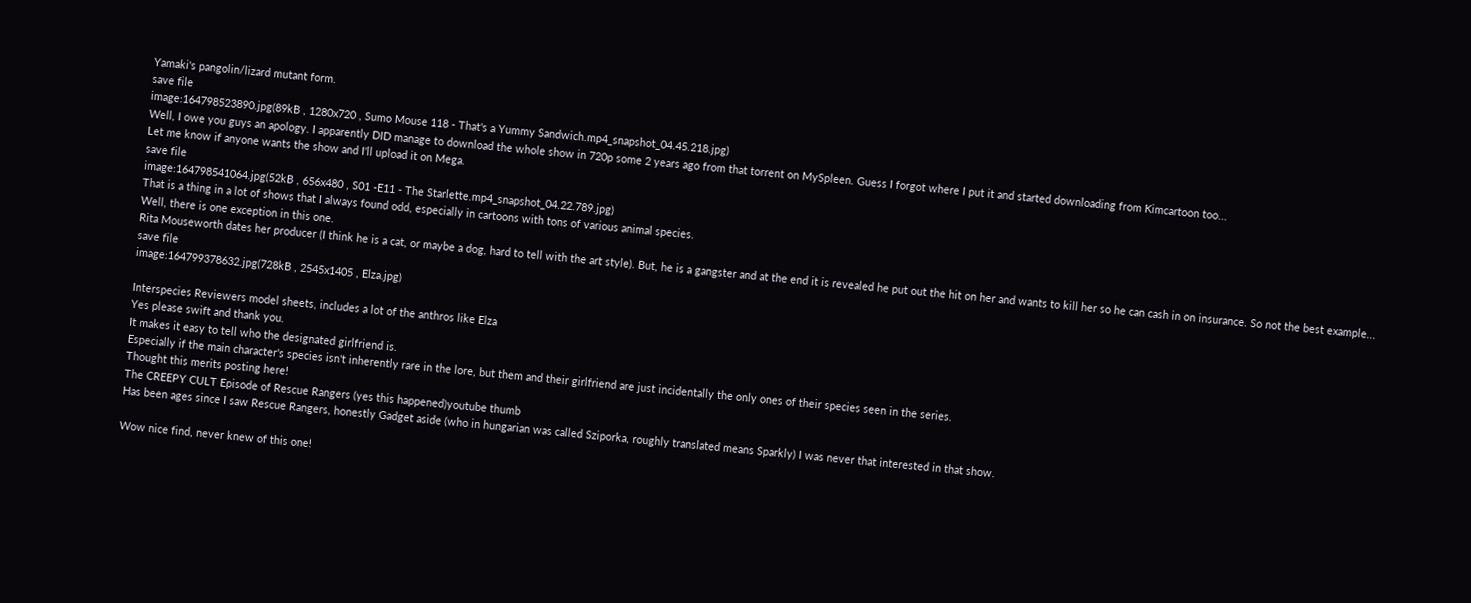Yamaki's pangolin/lizard mutant form.
save file
image:164798523890.jpg(89kB , 1280x720 , Sumo Mouse 118 - That's a Yummy Sandwich.mp4_snapshot_04.45.218.jpg)
Well, I owe you guys an apology. I apparently DID manage to download the whole show in 720p some 2 years ago from that torrent on MySpleen. Guess I forgot where I put it and started downloading from Kimcartoon too...
Let me know if anyone wants the show and I'll upload it on Mega.
save file
image:164798541064.jpg(52kB , 656x480 , S01 -E11 - The Starlette.mp4_snapshot_04.22.789.jpg)
That is a thing in a lot of shows that I always found odd, especially in cartoons with tons of various animal species.
Well, there is one exception in this one.
Rita Mouseworth dates her producer (I think he is a cat, or maybe a dog, hard to tell with the art style). But, he is a gangster and at the end it is revealed he put out the hit on her and wants to kill her so he can cash in on insurance. So not the best example...
save file
image:164799378632.jpg(728kB , 2545x1405 , Elza.jpg)

Interspecies Reviewers model sheets, includes a lot of the anthros like Elza
Yes please swift and thank you.
It makes it easy to tell who the designated girlfriend is.
Especially if the main character's species isn't inherently rare in the lore, but them and their girlfriend are just incidentally the only ones of their species seen in the series.
Thought this merits posting here!
The CREEPY CULT Episode of Rescue Rangers (yes this happened)youtube thumb
Has been ages since I saw Rescue Rangers, honestly Gadget aside (who in hungarian was called Sziporka, roughly translated means Sparkly) I was never that interested in that show.

Wow nice find, never knew of this one!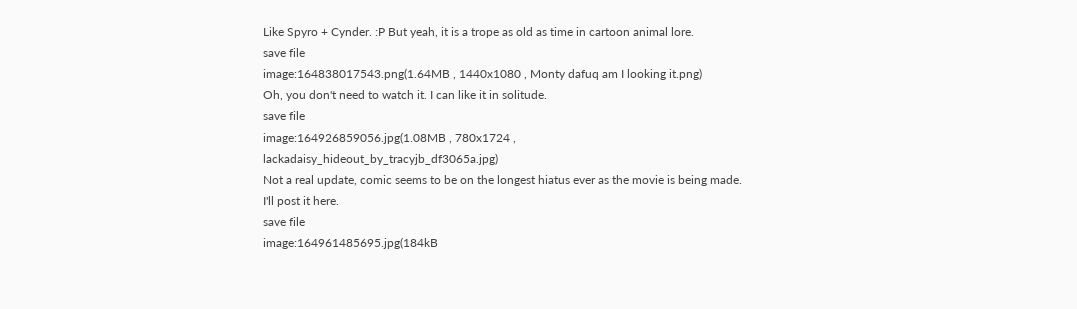Like Spyro + Cynder. :P But yeah, it is a trope as old as time in cartoon animal lore.
save file
image:164838017543.png(1.64MB , 1440x1080 , Monty dafuq am I looking it.png)
Oh, you don't need to watch it. I can like it in solitude.
save file
image:164926859056.jpg(1.08MB , 780x1724 , lackadaisy_hideout_by_tracyjb_df3065a.jpg)
Not a real update, comic seems to be on the longest hiatus ever as the movie is being made. I'll post it here.
save file
image:164961485695.jpg(184kB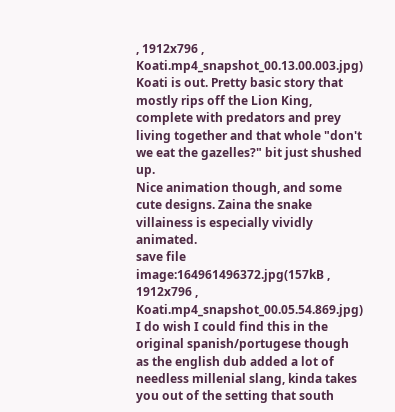, 1912x796 , Koati.mp4_snapshot_00.13.00.003.jpg)
Koati is out. Pretty basic story that mostly rips off the Lion King, complete with predators and prey living together and that whole "don't we eat the gazelles?" bit just shushed up.
Nice animation though, and some cute designs. Zaina the snake villainess is especially vividly animated.
save file
image:164961496372.jpg(157kB , 1912x796 , Koati.mp4_snapshot_00.05.54.869.jpg)
I do wish I could find this in the original spanish/portugese though as the english dub added a lot of needless millenial slang, kinda takes you out of the setting that south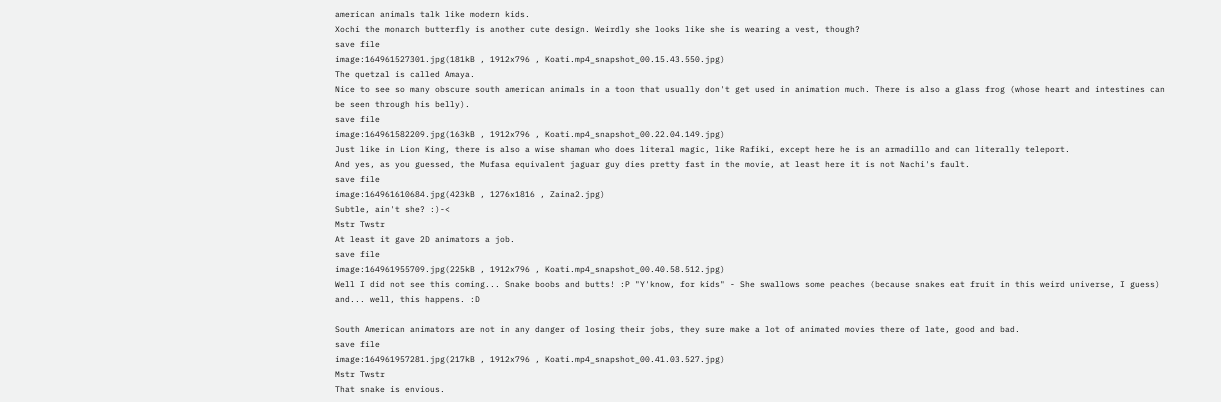american animals talk like modern kids.
Xochi the monarch butterfly is another cute design. Weirdly she looks like she is wearing a vest, though?
save file
image:164961527301.jpg(181kB , 1912x796 , Koati.mp4_snapshot_00.15.43.550.jpg)
The quetzal is called Amaya.
Nice to see so many obscure south american animals in a toon that usually don't get used in animation much. There is also a glass frog (whose heart and intestines can be seen through his belly).
save file
image:164961582209.jpg(163kB , 1912x796 , Koati.mp4_snapshot_00.22.04.149.jpg)
Just like in Lion King, there is also a wise shaman who does literal magic, like Rafiki, except here he is an armadillo and can literally teleport.
And yes, as you guessed, the Mufasa equivalent jaguar guy dies pretty fast in the movie, at least here it is not Nachi's fault.
save file
image:164961610684.jpg(423kB , 1276x1816 , Zaina2.jpg)
Subtle, ain't she? :)-<
Mstr Twstr
At least it gave 2D animators a job.
save file
image:164961955709.jpg(225kB , 1912x796 , Koati.mp4_snapshot_00.40.58.512.jpg)
Well I did not see this coming... Snake boobs and butts! :P "Y'know, for kids" - She swallows some peaches (because snakes eat fruit in this weird universe, I guess) and... well, this happens. :D

South American animators are not in any danger of losing their jobs, they sure make a lot of animated movies there of late, good and bad.
save file
image:164961957281.jpg(217kB , 1912x796 , Koati.mp4_snapshot_00.41.03.527.jpg)
Mstr Twstr
That snake is envious.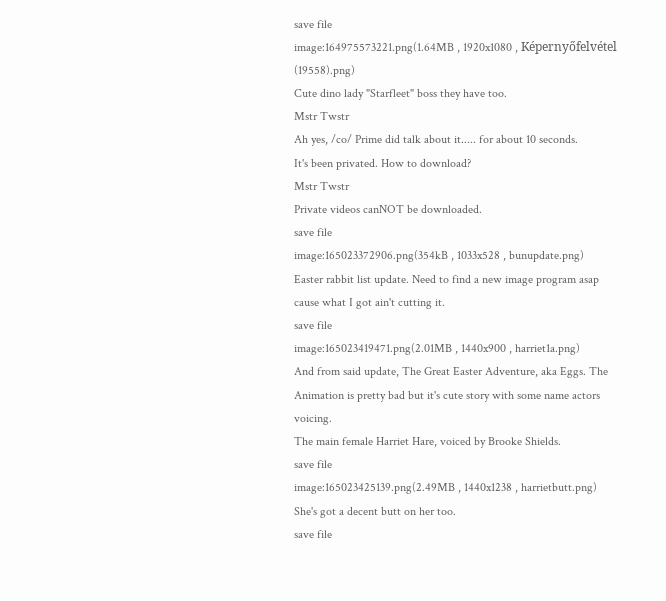save file
image:164975573221.png(1.64MB , 1920x1080 , Képernyőfelvétel (19558).png)
Cute dino lady "Starfleet" boss they have too.
Mstr Twstr
Ah yes, /co/ Prime did talk about it..... for about 10 seconds.
It's been privated. How to download?
Mstr Twstr
Private videos canNOT be downloaded.
save file
image:165023372906.png(354kB , 1033x528 , bunupdate.png)
Easter rabbit list update. Need to find a new image program asap cause what I got ain't cutting it.
save file
image:165023419471.png(2.01MB , 1440x900 , harriet1a.png)
And from said update, The Great Easter Adventure, aka Eggs. The Animation is pretty bad but it's cute story with some name actors voicing.
The main female Harriet Hare, voiced by Brooke Shields.
save file
image:165023425139.png(2.49MB , 1440x1238 , harrietbutt.png)
She's got a decent butt on her too.
save file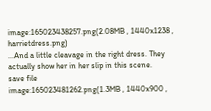image:165023438257.png(2.08MB , 1440x1238 , harrietdress.png)
...And a little cleavage in the right dress. They actually show her in her slip in this scene.
save file
image:165023481262.png(1.3MB , 1440x900 ,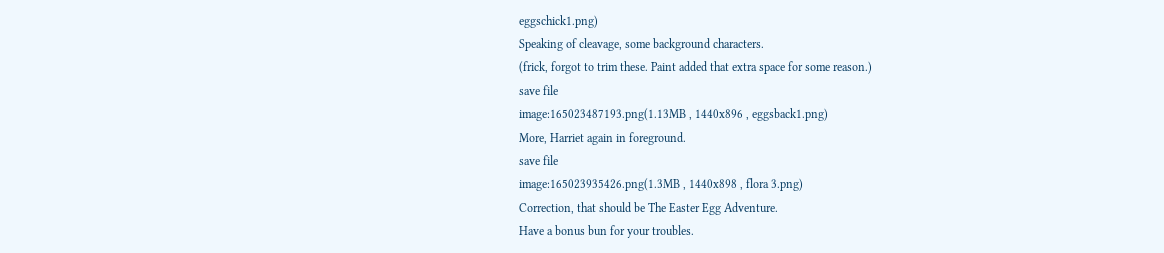eggschick1.png)
Speaking of cleavage, some background characters.
(frick, forgot to trim these. Paint added that extra space for some reason.)
save file
image:165023487193.png(1.13MB , 1440x896 , eggsback1.png)
More, Harriet again in foreground.
save file
image:165023935426.png(1.3MB , 1440x898 , flora 3.png)
Correction, that should be The Easter Egg Adventure.
Have a bonus bun for your troubles.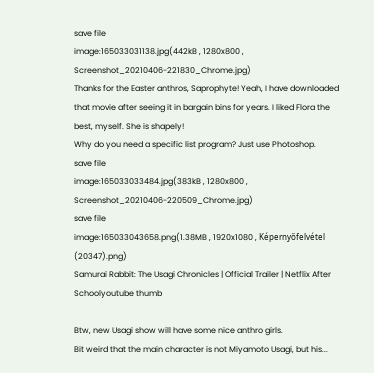save file
image:165033031138.jpg(442kB , 1280x800 , Screenshot_20210406-221830_Chrome.jpg)
Thanks for the Easter anthros, Saprophyte! Yeah, I have downloaded that movie after seeing it in bargain bins for years. I liked Flora the best, myself. She is shapely!
Why do you need a specific list program? Just use Photoshop.
save file
image:165033033484.jpg(383kB , 1280x800 , Screenshot_20210406-220509_Chrome.jpg)
save file
image:165033043658.png(1.38MB , 1920x1080 , Képernyőfelvétel (20347).png)
Samurai Rabbit: The Usagi Chronicles | Official Trailer | Netflix After Schoolyoutube thumb

Btw, new Usagi show will have some nice anthro girls.
Bit weird that the main character is not Miyamoto Usagi, but his...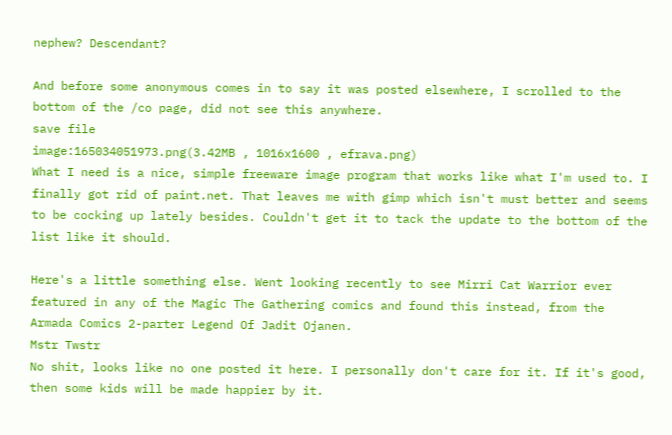nephew? Descendant?

And before some anonymous comes in to say it was posted elsewhere, I scrolled to the bottom of the /co page, did not see this anywhere.
save file
image:165034051973.png(3.42MB , 1016x1600 , efrava.png)
What I need is a nice, simple freeware image program that works like what I'm used to. I finally got rid of paint.net. That leaves me with gimp which isn't must better and seems to be cocking up lately besides. Couldn't get it to tack the update to the bottom of the list like it should.

Here's a little something else. Went looking recently to see Mirri Cat Warrior ever featured in any of the Magic The Gathering comics and found this instead, from the Armada Comics 2-parter Legend Of Jadit Ojanen.
Mstr Twstr
No shit, looks like no one posted it here. I personally don't care for it. If it's good, then some kids will be made happier by it.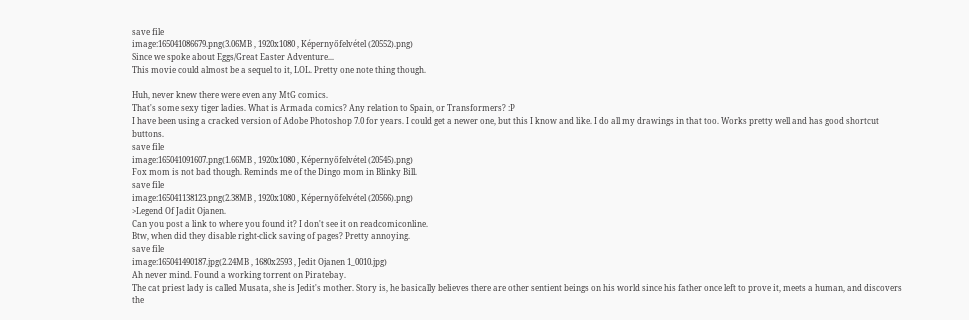save file
image:165041086679.png(3.06MB , 1920x1080 , Képernyőfelvétel (20552).png)
Since we spoke about Eggs/Great Easter Adventure...
This movie could almost be a sequel to it, LOL. Pretty one note thing though.

Huh, never knew there were even any MtG comics.
That's some sexy tiger ladies. What is Armada comics? Any relation to Spain, or Transformers? :P
I have been using a cracked version of Adobe Photoshop 7.0 for years. I could get a newer one, but this I know and like. I do all my drawings in that too. Works pretty well and has good shortcut buttons.
save file
image:165041091607.png(1.66MB , 1920x1080 , Képernyőfelvétel (20545).png)
Fox mom is not bad though. Reminds me of the Dingo mom in Blinky Bill.
save file
image:165041138123.png(2.38MB , 1920x1080 , Képernyőfelvétel (20566).png)
>Legend Of Jadit Ojanen.
Can you post a link to where you found it? I don't see it on readcomiconline.
Btw, when did they disable right-click saving of pages? Pretty annoying.
save file
image:165041490187.jpg(2.24MB , 1680x2593 , Jedit Ojanen 1_0010.jpg)
Ah never mind. Found a working torrent on Piratebay.
The cat priest lady is called Musata, she is Jedit's mother. Story is, he basically believes there are other sentient beings on his world since his father once left to prove it, meets a human, and discovers the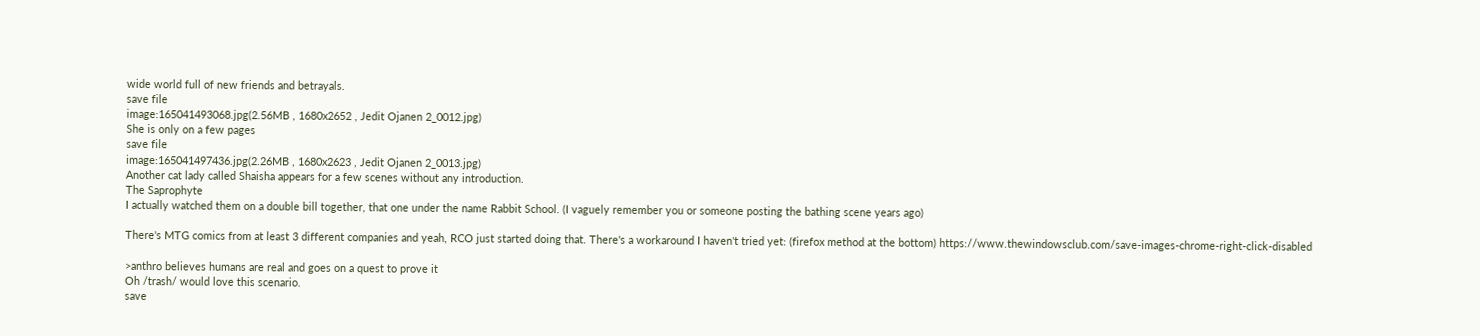wide world full of new friends and betrayals.
save file
image:165041493068.jpg(2.56MB , 1680x2652 , Jedit Ojanen 2_0012.jpg)
She is only on a few pages
save file
image:165041497436.jpg(2.26MB , 1680x2623 , Jedit Ojanen 2_0013.jpg)
Another cat lady called Shaisha appears for a few scenes without any introduction.
The Saprophyte
I actually watched them on a double bill together, that one under the name Rabbit School. (I vaguely remember you or someone posting the bathing scene years ago)

There's MTG comics from at least 3 different companies and yeah, RCO just started doing that. There's a workaround I haven't tried yet: (firefox method at the bottom) https://www.thewindowsclub.com/save-images-chrome-right-click-disabled

>anthro believes humans are real and goes on a quest to prove it
Oh /trash/ would love this scenario.
save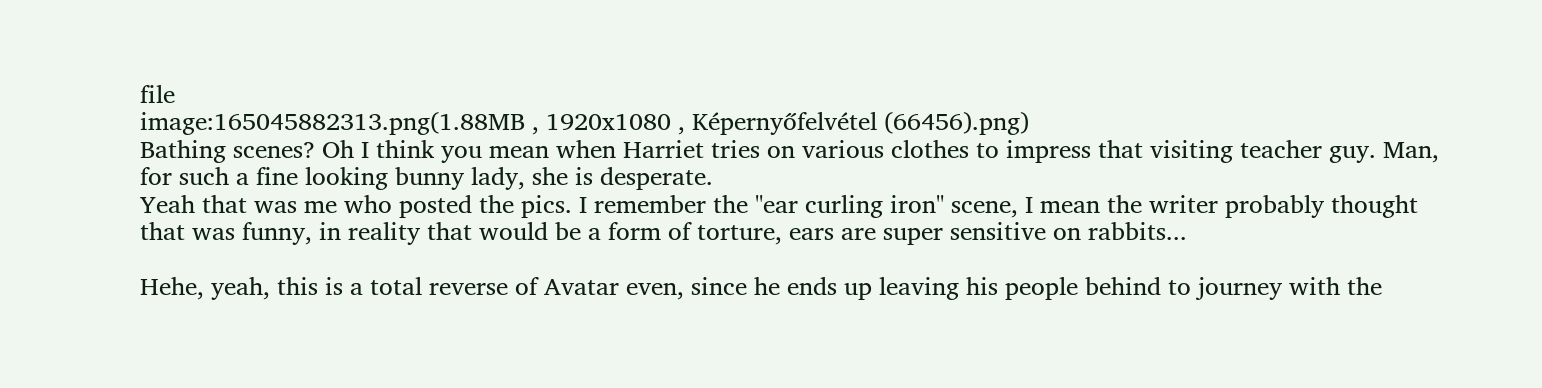file
image:165045882313.png(1.88MB , 1920x1080 , Képernyőfelvétel (66456).png)
Bathing scenes? Oh I think you mean when Harriet tries on various clothes to impress that visiting teacher guy. Man, for such a fine looking bunny lady, she is desperate.
Yeah that was me who posted the pics. I remember the "ear curling iron" scene, I mean the writer probably thought that was funny, in reality that would be a form of torture, ears are super sensitive on rabbits...

Hehe, yeah, this is a total reverse of Avatar even, since he ends up leaving his people behind to journey with the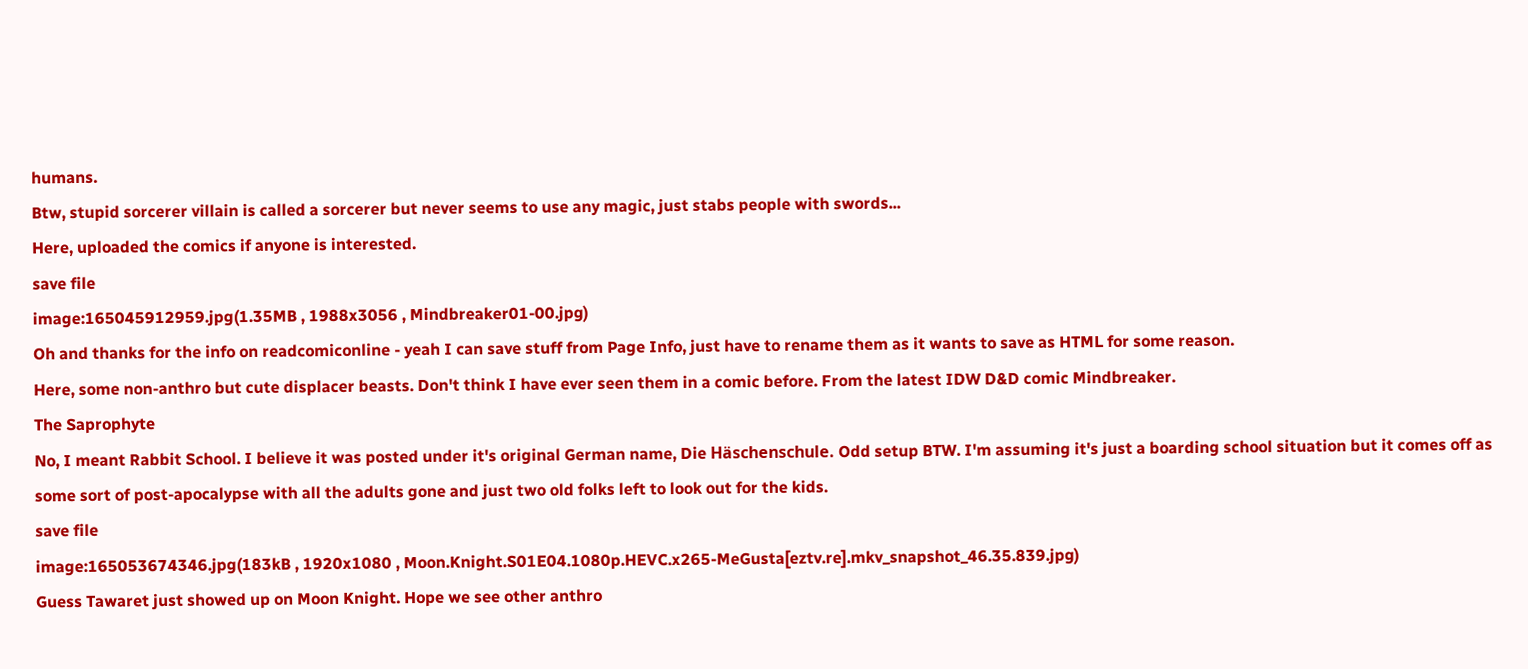humans.
Btw, stupid sorcerer villain is called a sorcerer but never seems to use any magic, just stabs people with swords...
Here, uploaded the comics if anyone is interested.
save file
image:165045912959.jpg(1.35MB , 1988x3056 , Mindbreaker01-00.jpg)
Oh and thanks for the info on readcomiconline - yeah I can save stuff from Page Info, just have to rename them as it wants to save as HTML for some reason.
Here, some non-anthro but cute displacer beasts. Don't think I have ever seen them in a comic before. From the latest IDW D&D comic Mindbreaker.
The Saprophyte
No, I meant Rabbit School. I believe it was posted under it's original German name, Die Häschenschule. Odd setup BTW. I'm assuming it's just a boarding school situation but it comes off as some sort of post-apocalypse with all the adults gone and just two old folks left to look out for the kids.
save file
image:165053674346.jpg(183kB , 1920x1080 , Moon.Knight.S01E04.1080p.HEVC.x265-MeGusta[eztv.re].mkv_snapshot_46.35.839.jpg)
Guess Tawaret just showed up on Moon Knight. Hope we see other anthro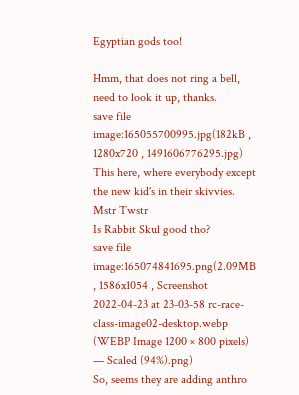Egyptian gods too!

Hmm, that does not ring a bell, need to look it up, thanks.
save file
image:165055700995.jpg(182kB , 1280x720 , 1491606776295.jpg)
This here, where everybody except the new kid's in their skivvies.
Mstr Twstr
Is Rabbit Skul good tho?
save file
image:165074841695.png(2.09MB , 1586x1054 , Screenshot 2022-04-23 at 23-03-58 rc-race-class-image02-desktop.webp (WEBP Image 1200 × 800 pixels) — Scaled (94%).png)
So, seems they are adding anthro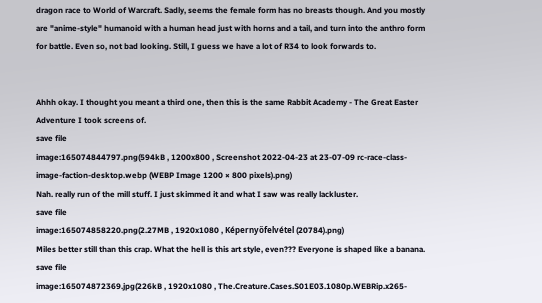dragon race to World of Warcraft. Sadly, seems the female form has no breasts though. And you mostly are "anime-style" humanoid with a human head just with horns and a tail, and turn into the anthro form for battle. Even so, not bad looking. Still, I guess we have a lot of R34 to look forwards to.


Ahhh okay. I thought you meant a third one, then this is the same Rabbit Academy - The Great Easter Adventure I took screens of.
save file
image:165074844797.png(594kB , 1200x800 , Screenshot 2022-04-23 at 23-07-09 rc-race-class-image-faction-desktop.webp (WEBP Image 1200 × 800 pixels).png)
Nah. really run of the mill stuff. I just skimmed it and what I saw was really lackluster.
save file
image:165074858220.png(2.27MB , 1920x1080 , Képernyőfelvétel (20784).png)
Miles better still than this crap. What the hell is this art style, even??? Everyone is shaped like a banana.
save file
image:165074872369.jpg(226kB , 1920x1080 , The.Creature.Cases.S01E03.1080p.WEBRip.x265-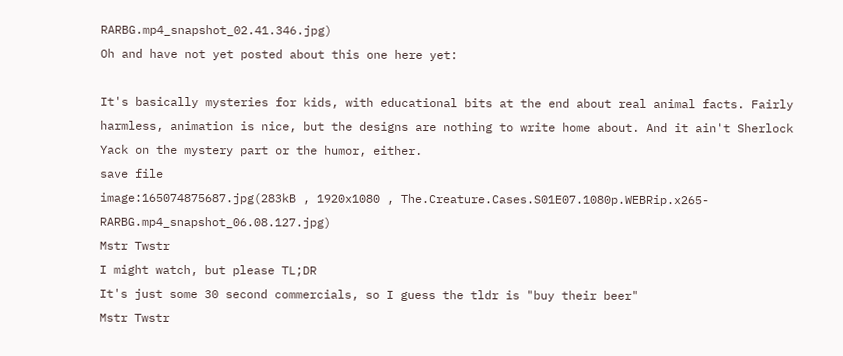RARBG.mp4_snapshot_02.41.346.jpg)
Oh and have not yet posted about this one here yet:

It's basically mysteries for kids, with educational bits at the end about real animal facts. Fairly harmless, animation is nice, but the designs are nothing to write home about. And it ain't Sherlock Yack on the mystery part or the humor, either.
save file
image:165074875687.jpg(283kB , 1920x1080 , The.Creature.Cases.S01E07.1080p.WEBRip.x265-RARBG.mp4_snapshot_06.08.127.jpg)
Mstr Twstr
I might watch, but please TL;DR
It's just some 30 second commercials, so I guess the tldr is "buy their beer"
Mstr Twstr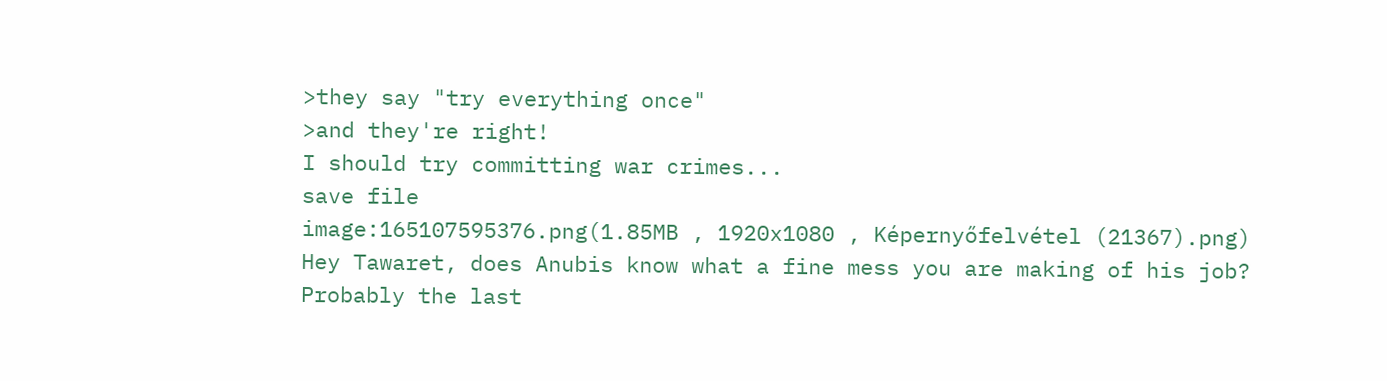>they say "try everything once"
>and they're right!
I should try committing war crimes...
save file
image:165107595376.png(1.85MB , 1920x1080 , Képernyőfelvétel (21367).png)
Hey Tawaret, does Anubis know what a fine mess you are making of his job? Probably the last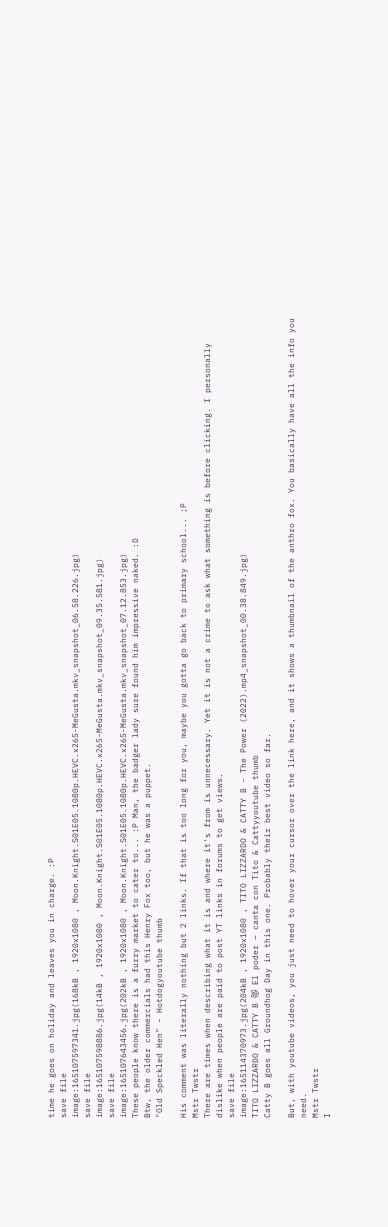time he goes on holiday and leaves you in charge. :P
save file
image:165107597341.jpg(168kB , 1920x1080 , Moon.Knight.S01E05.1080p.HEVC.x265-MeGusta.mkv_snapshot_06.58.226.jpg)
save file
image:165107598886.jpg(14kB , 1920x1080 , Moon.Knight.S01E05.1080p.HEVC.x265-MeGusta.mkv_snapshot_09.35.581.jpg)
save file
image:165107643456.jpg(202kB , 1920x1080 , Moon.Knight.S01E05.1080p.HEVC.x265-MeGusta.mkv_snapshot_07.12.853.jpg)
These people know there is a furry market to cater to... :P Man, the badger lady sure found him impressive naked. :D
Btw, the older commercials had this Henry Fox too, but he was a puppet.
"Old Speckled Hen" - Hotdogyoutube thumb

His comment was literally nothing but 2 links. If that is too long for you, maybe you gotta go back to primary school... ;P
Mstr Twstr
There are times when describing what it is and where it's from is unnecessary. Yet it is not a crime to ask what something is before clicking. I personally dislike when people are paid to post YT links in forums to get views.
save file
image:165114370973.jpg(204kB , 1920x1080 , TITO LIZZARDO & CATTY B - The Power (2022).mp4_snapshot_00.38.849.jpg)
TITO LIZZARDO & CATTY B 😻 El poder – canta con Tito & Cattyyoutube thumb
Catty B goes all Groundhog Day in this one. Probably their best video so far.

But, with youtube videos, you just need to hover your cursor over the link here, and it shows a thumbnail of the anthro fox. You basically have all the info you need.
Mstr Twstr
I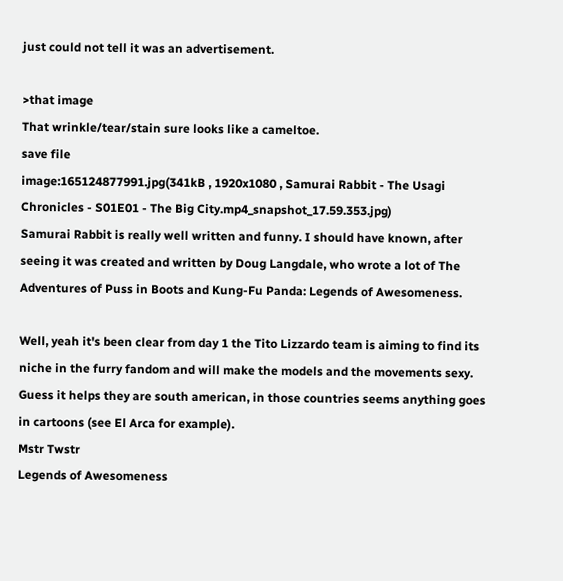just could not tell it was an advertisement.

>that image
That wrinkle/tear/stain sure looks like a cameltoe.
save file
image:165124877991.jpg(341kB , 1920x1080 , Samurai Rabbit - The Usagi Chronicles - S01E01 - The Big City.mp4_snapshot_17.59.353.jpg)
Samurai Rabbit is really well written and funny. I should have known, after seeing it was created and written by Doug Langdale, who wrote a lot of The Adventures of Puss in Boots and Kung-Fu Panda: Legends of Awesomeness.

Well, yeah it's been clear from day 1 the Tito Lizzardo team is aiming to find its niche in the furry fandom and will make the models and the movements sexy. Guess it helps they are south american, in those countries seems anything goes in cartoons (see El Arca for example).
Mstr Twstr
Legends of Awesomeness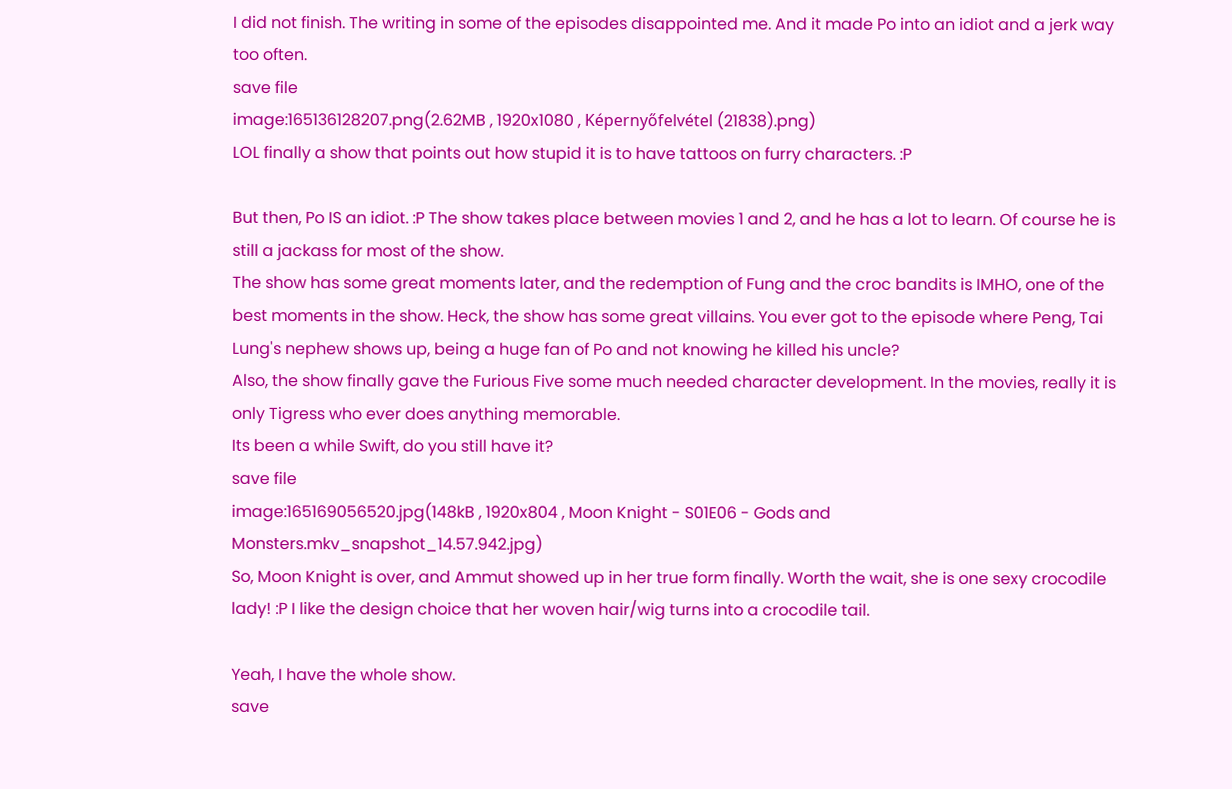I did not finish. The writing in some of the episodes disappointed me. And it made Po into an idiot and a jerk way too often.
save file
image:165136128207.png(2.62MB , 1920x1080 , Képernyőfelvétel (21838).png)
LOL finally a show that points out how stupid it is to have tattoos on furry characters. :P

But then, Po IS an idiot. :P The show takes place between movies 1 and 2, and he has a lot to learn. Of course he is still a jackass for most of the show.
The show has some great moments later, and the redemption of Fung and the croc bandits is IMHO, one of the best moments in the show. Heck, the show has some great villains. You ever got to the episode where Peng, Tai Lung's nephew shows up, being a huge fan of Po and not knowing he killed his uncle?
Also, the show finally gave the Furious Five some much needed character development. In the movies, really it is only Tigress who ever does anything memorable.
Its been a while Swift, do you still have it?
save file
image:165169056520.jpg(148kB , 1920x804 , Moon Knight - S01E06 - Gods and Monsters.mkv_snapshot_14.57.942.jpg)
So, Moon Knight is over, and Ammut showed up in her true form finally. Worth the wait, she is one sexy crocodile lady! :P I like the design choice that her woven hair/wig turns into a crocodile tail.

Yeah, I have the whole show.
save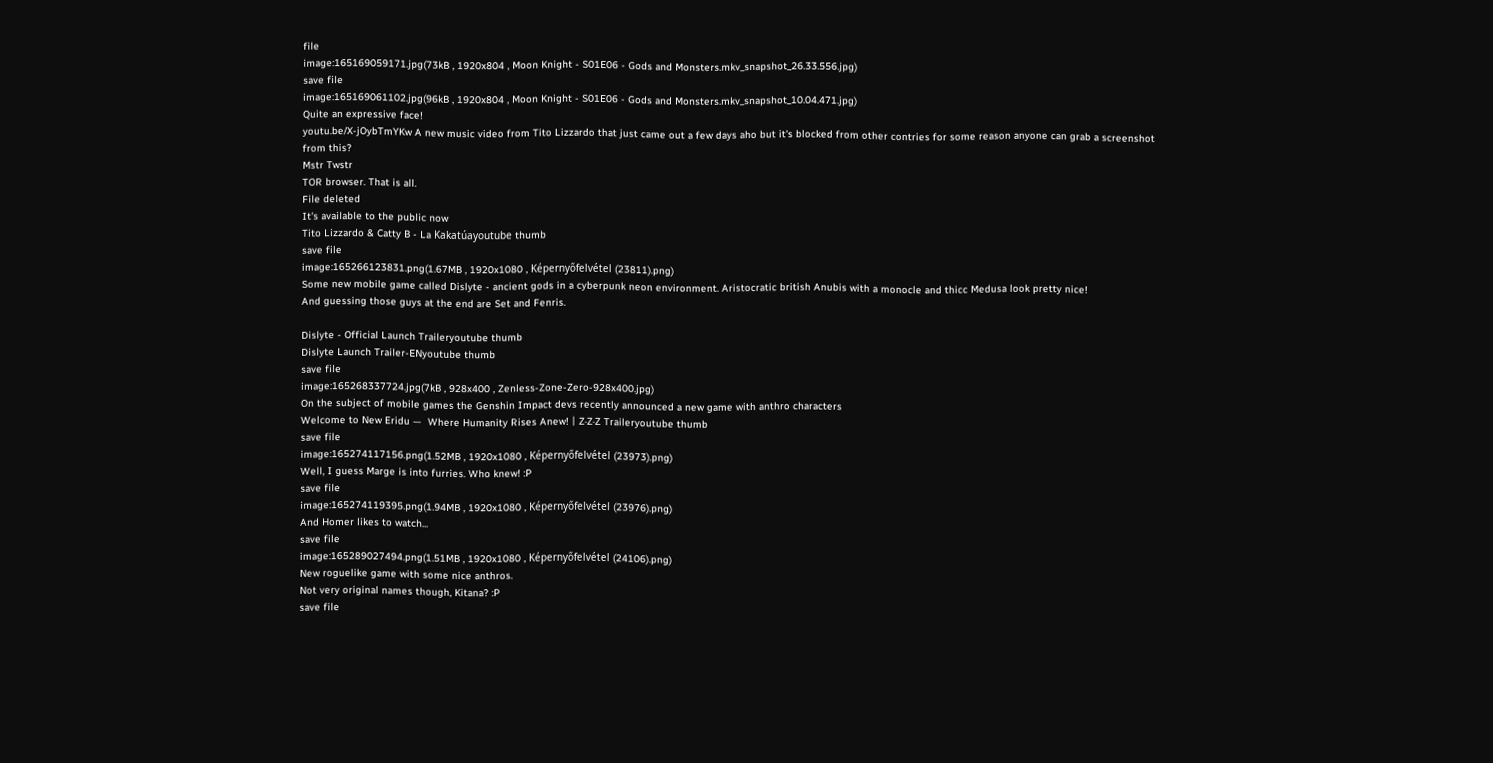file
image:165169059171.jpg(73kB , 1920x804 , Moon Knight - S01E06 - Gods and Monsters.mkv_snapshot_26.33.556.jpg)
save file
image:165169061102.jpg(96kB , 1920x804 , Moon Knight - S01E06 - Gods and Monsters.mkv_snapshot_10.04.471.jpg)
Quite an expressive face!
youtu.be/X-jOybTmYKw A new music video from Tito Lizzardo that just came out a few days aho but it's blocked from other contries for some reason anyone can grab a screenshot from this?
Mstr Twstr
TOR browser. That is all.
File deleted
It's available to the public now
Tito Lizzardo & Catty B - La Kakatúayoutube thumb
save file
image:165266123831.png(1.67MB , 1920x1080 , Képernyőfelvétel (23811).png)
Some new mobile game called Dislyte - ancient gods in a cyberpunk neon environment. Aristocratic british Anubis with a monocle and thicc Medusa look pretty nice!
And guessing those guys at the end are Set and Fenris.

Dislyte - Official Launch Traileryoutube thumb
Dislyte Launch Trailer-ENyoutube thumb
save file
image:165268337724.jpg(7kB , 928x400 , Zenless-Zone-Zero-928x400.jpg)
On the subject of mobile games the Genshin Impact devs recently announced a new game with anthro characters
Welcome to New Eridu —  Where Humanity Rises Anew!丨Z·Z·Z Traileryoutube thumb
save file
image:165274117156.png(1.52MB , 1920x1080 , Képernyőfelvétel (23973).png)
Well, I guess Marge is into furries. Who knew! :P
save file
image:165274119395.png(1.94MB , 1920x1080 , Képernyőfelvétel (23976).png)
And Homer likes to watch...
save file
image:165289027494.png(1.51MB , 1920x1080 , Képernyőfelvétel (24106).png)
New roguelike game with some nice anthros.
Not very original names though, Kitana? :P
save file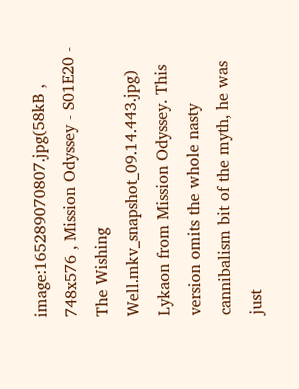image:165289070807.jpg(58kB , 748x576 , Mission Odyssey - S01E20 - The Wishing Well.mkv_snapshot_09.14.443.jpg)
Lykaon from Mission Odyssey. This version omits the whole nasty cannibalism bit of the myth, he was just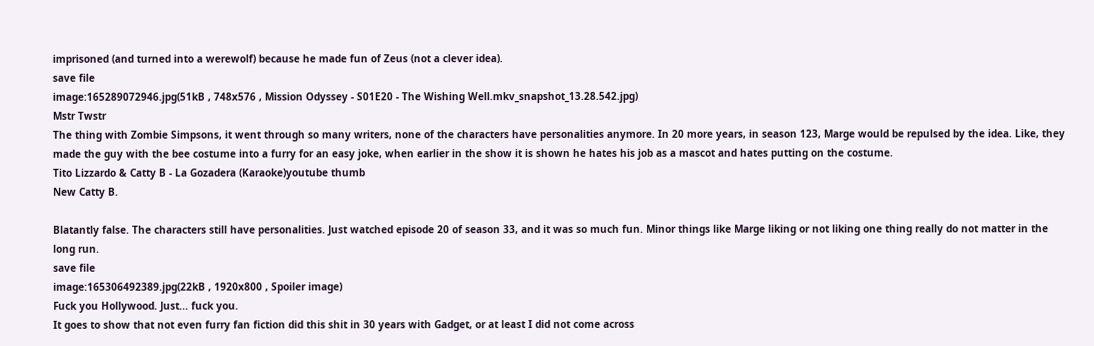imprisoned (and turned into a werewolf) because he made fun of Zeus (not a clever idea).
save file
image:165289072946.jpg(51kB , 748x576 , Mission Odyssey - S01E20 - The Wishing Well.mkv_snapshot_13.28.542.jpg)
Mstr Twstr
The thing with Zombie Simpsons, it went through so many writers, none of the characters have personalities anymore. In 20 more years, in season 123, Marge would be repulsed by the idea. Like, they made the guy with the bee costume into a furry for an easy joke, when earlier in the show it is shown he hates his job as a mascot and hates putting on the costume.
Tito Lizzardo & Catty B - La Gozadera (Karaoke)youtube thumb
New Catty B.

Blatantly false. The characters still have personalities. Just watched episode 20 of season 33, and it was so much fun. Minor things like Marge liking or not liking one thing really do not matter in the long run.
save file
image:165306492389.jpg(22kB , 1920x800 , Spoiler image)
Fuck you Hollywood. Just... fuck you.
It goes to show that not even furry fan fiction did this shit in 30 years with Gadget, or at least I did not come across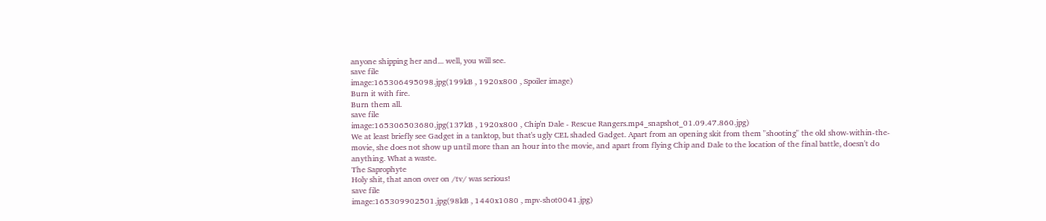anyone shipping her and... well, you will see.
save file
image:165306495098.jpg(199kB , 1920x800 , Spoiler image)
Burn it with fire.
Burn them all.
save file
image:165306503680.jpg(137kB , 1920x800 , Chip'n Dale - Rescue Rangers.mp4_snapshot_01.09.47.860.jpg)
We at least briefly see Gadget in a tanktop, but that's ugly CEL shaded Gadget. Apart from an opening skit from them "shooting" the old show-within-the-movie, she does not show up until more than an hour into the movie, and apart from flying Chip and Dale to the location of the final battle, doesn't do anything. What a waste.
The Saprophyte
Holy shit, that anon over on /tv/ was serious!
save file
image:165309902501.jpg(98kB , 1440x1080 , mpv-shot0041.jpg)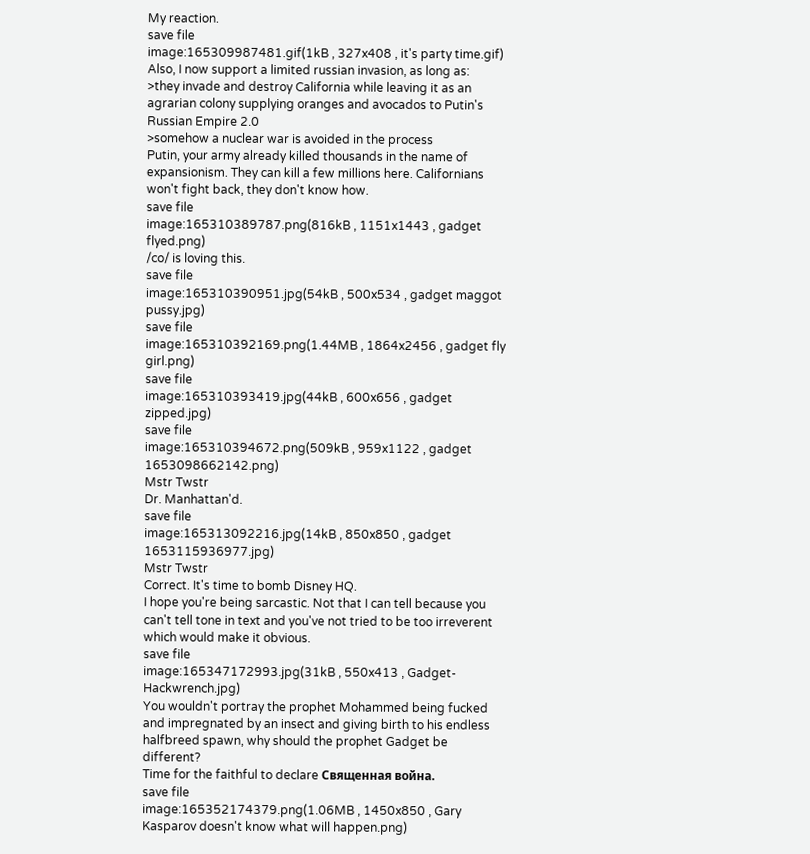My reaction.
save file
image:165309987481.gif(1kB , 327x408 , it's party time.gif)
Also, I now support a limited russian invasion, as long as:
>they invade and destroy California while leaving it as an agrarian colony supplying oranges and avocados to Putin's Russian Empire 2.0
>somehow a nuclear war is avoided in the process
Putin, your army already killed thousands in the name of expansionism. They can kill a few millions here. Californians won't fight back, they don't know how.
save file
image:165310389787.png(816kB , 1151x1443 , gadget flyed.png)
/co/ is loving this.
save file
image:165310390951.jpg(54kB , 500x534 , gadget maggot pussy.jpg)
save file
image:165310392169.png(1.44MB , 1864x2456 , gadget fly girl.png)
save file
image:165310393419.jpg(44kB , 600x656 , gadget zipped.jpg)
save file
image:165310394672.png(509kB , 959x1122 , gadget 1653098662142.png)
Mstr Twstr
Dr. Manhattan'd.
save file
image:165313092216.jpg(14kB , 850x850 , gadget 1653115936977.jpg)
Mstr Twstr
Correct. It's time to bomb Disney HQ.
I hope you're being sarcastic. Not that I can tell because you can't tell tone in text and you've not tried to be too irreverent which would make it obvious.
save file
image:165347172993.jpg(31kB , 550x413 , Gadget-Hackwrench.jpg)
You wouldn't portray the prophet Mohammed being fucked and impregnated by an insect and giving birth to his endless halfbreed spawn, why should the prophet Gadget be different?
Time for the faithful to declare Священная война.
save file
image:165352174379.png(1.06MB , 1450x850 , Gary Kasparov doesn't know what will happen.png)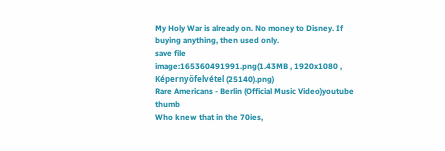My Holy War is already on. No money to Disney. If buying anything, then used only.
save file
image:165360491991.png(1.43MB , 1920x1080 , Képernyőfelvétel (25140).png)
Rare Americans - Berlin (Official Music Video)youtube thumb
Who knew that in the 70ies,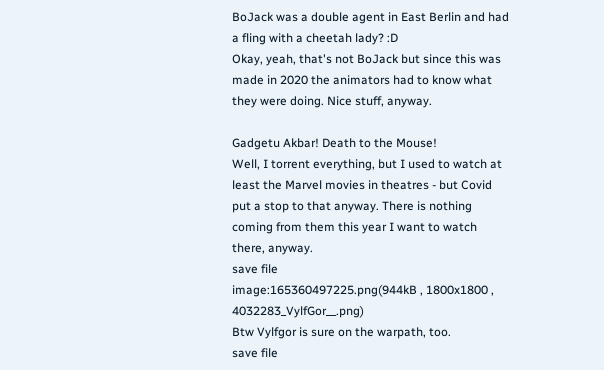BoJack was a double agent in East Berlin and had a fling with a cheetah lady? :D
Okay, yeah, that's not BoJack but since this was made in 2020 the animators had to know what they were doing. Nice stuff, anyway.

Gadgetu Akbar! Death to the Mouse!
Well, I torrent everything, but I used to watch at least the Marvel movies in theatres - but Covid put a stop to that anyway. There is nothing coming from them this year I want to watch there, anyway.
save file
image:165360497225.png(944kB , 1800x1800 , 4032283_VylfGor__.png)
Btw Vylfgor is sure on the warpath, too.
save file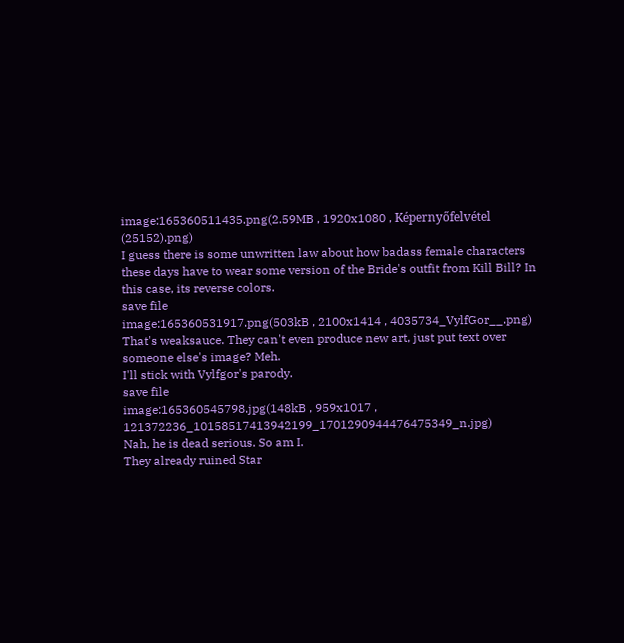image:165360511435.png(2.59MB , 1920x1080 , Képernyőfelvétel (25152).png)
I guess there is some unwritten law about how badass female characters these days have to wear some version of the Bride's outfit from Kill Bill? In this case, its reverse colors.
save file
image:165360531917.png(503kB , 2100x1414 , 4035734_VylfGor__.png)
That's weaksauce. They can't even produce new art, just put text over someone else's image? Meh.
I'll stick with Vylfgor's parody.
save file
image:165360545798.jpg(148kB , 959x1017 , 121372236_10158517413942199_1701290944476475349_n.jpg)
Nah, he is dead serious. So am I.
They already ruined Star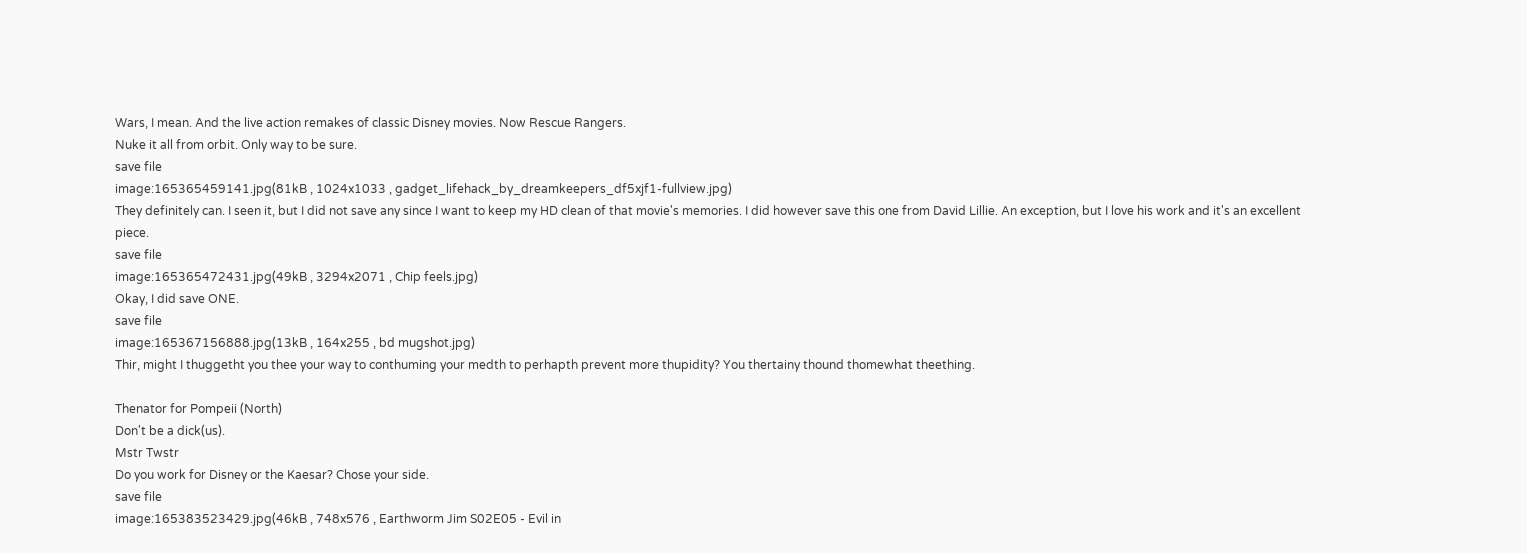Wars, I mean. And the live action remakes of classic Disney movies. Now Rescue Rangers.
Nuke it all from orbit. Only way to be sure.
save file
image:165365459141.jpg(81kB , 1024x1033 , gadget_lifehack_by_dreamkeepers_df5xjf1-fullview.jpg)
They definitely can. I seen it, but I did not save any since I want to keep my HD clean of that movie's memories. I did however save this one from David Lillie. An exception, but I love his work and it's an excellent piece.
save file
image:165365472431.jpg(49kB , 3294x2071 , Chip feels.jpg)
Okay, I did save ONE.
save file
image:165367156888.jpg(13kB , 164x255 , bd mugshot.jpg)
Thir, might I thuggetht you thee your way to conthuming your medth to perhapth prevent more thupidity? You thertainy thound thomewhat theething.

Thenator for Pompeii (North)
Don't be a dick(us).
Mstr Twstr
Do you work for Disney or the Kaesar? Chose your side.
save file
image:165383523429.jpg(46kB , 748x576 , Earthworm Jim S02E05 - Evil in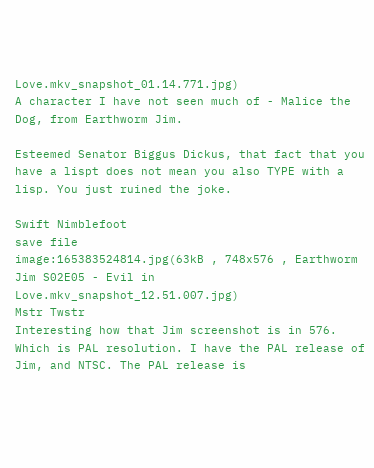Love.mkv_snapshot_01.14.771.jpg)
A character I have not seen much of - Malice the Dog, from Earthworm Jim.

Esteemed Senator Biggus Dickus, that fact that you have a lispt does not mean you also TYPE with a lisp. You just ruined the joke.

Swift Nimblefoot
save file
image:165383524814.jpg(63kB , 748x576 , Earthworm Jim S02E05 - Evil in Love.mkv_snapshot_12.51.007.jpg)
Mstr Twstr
Interesting how that Jim screenshot is in 576. Which is PAL resolution. I have the PAL release of Jim, and NTSC. The PAL release is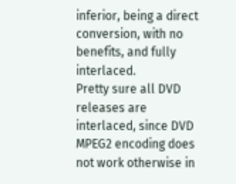inferior, being a direct conversion, with no benefits, and fully interlaced.
Pretty sure all DVD releases are interlaced, since DVD MPEG2 encoding does not work otherwise in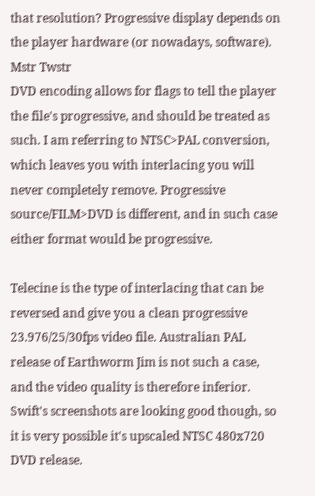that resolution? Progressive display depends on the player hardware (or nowadays, software).
Mstr Twstr
DVD encoding allows for flags to tell the player the file's progressive, and should be treated as such. I am referring to NTSC>PAL conversion, which leaves you with interlacing you will never completely remove. Progressive source/FILM>DVD is different, and in such case either format would be progressive.

Telecine is the type of interlacing that can be reversed and give you a clean progressive 23.976/25/30fps video file. Australian PAL release of Earthworm Jim is not such a case, and the video quality is therefore inferior. Swift's screenshots are looking good though, so it is very possible it's upscaled NTSC 480x720 DVD release.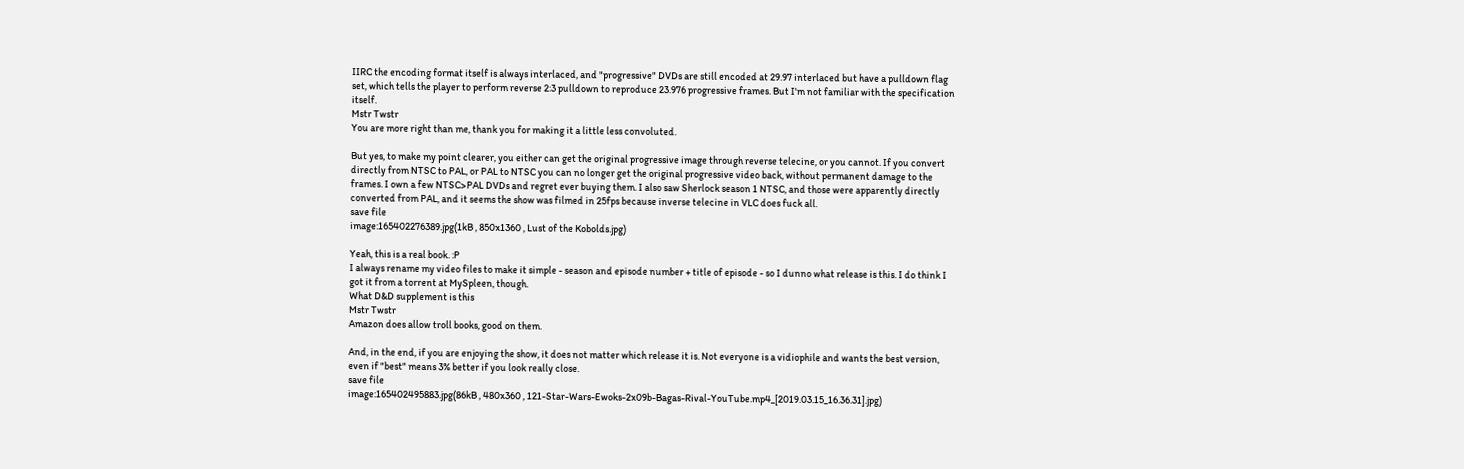IIRC the encoding format itself is always interlaced, and "progressive" DVDs are still encoded at 29.97 interlaced but have a pulldown flag set, which tells the player to perform reverse 2:3 pulldown to reproduce 23.976 progressive frames. But I'm not familiar with the specification itself.
Mstr Twstr
You are more right than me, thank you for making it a little less convoluted.

But yes, to make my point clearer, you either can get the original progressive image through reverse telecine, or you cannot. If you convert directly from NTSC to PAL, or PAL to NTSC you can no longer get the original progressive video back, without permanent damage to the frames. I own a few NTSC>PAL DVDs and regret ever buying them. I also saw Sherlock season 1 NTSC, and those were apparently directly converted from PAL, and it seems the show was filmed in 25fps because inverse telecine in VLC does fuck all.
save file
image:165402276389.jpg(1kB , 850x1360 , Lust of the Kobolds.jpg)

Yeah, this is a real book. :P
I always rename my video files to make it simple - season and episode number + title of episode - so I dunno what release is this. I do think I got it from a torrent at MySpleen, though.
What D&D supplement is this
Mstr Twstr
Amazon does allow troll books, good on them.

And, in the end, if you are enjoying the show, it does not matter which release it is. Not everyone is a vidiophile and wants the best version, even if "best" means 3% better if you look really close.
save file
image:165402495883.jpg(86kB , 480x360 , 121-Star-Wars-Ewoks-2x09b-Bagas-Rival-YouTube.mp4_[2019.03.15_16.36.31].jpg)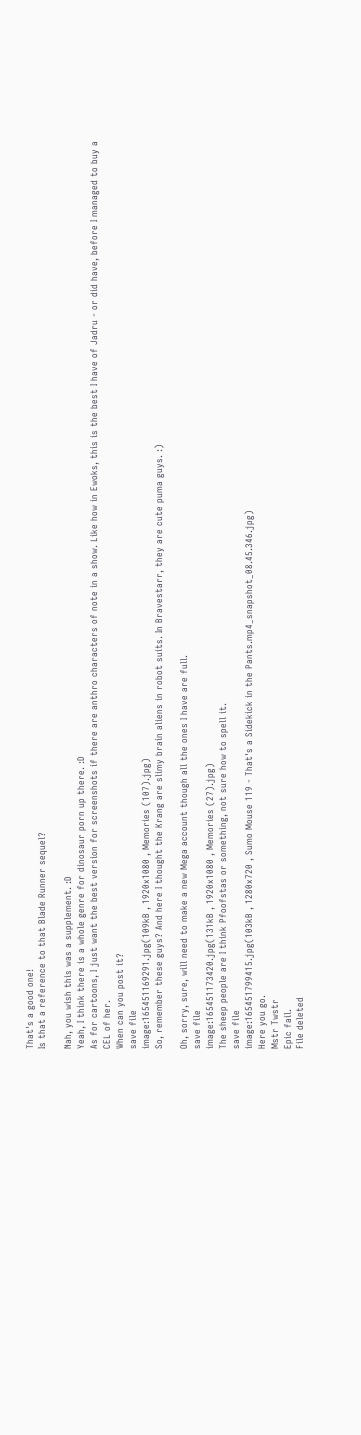That's a good one!
Is that a reference to that Blade Runner sequel?

Nah, you wish this was a supplement. :D
Yeah, I think there is a whole genre for dinosaur porn up there. :D
As for cartoons, I just want the best version for screenshots if there are anthro characters of note in a show. Like how in Ewoks, this is the best I have of Jadru - or did have, before I managed to buy a CEL of her.
When can you post it?
save file
image:165451169291.jpg(109kB , 1920x1080 , Memories (107).jpg)
So, remember these guys? And here I thought the Krang are slimy brain aliens in robot suits. In Bravestarr, they are cute puma guys. :)

Oh, sorry, sure, will need to make a new Mega account though all the ones I have are full.
save file
image:165451173420.jpg(131kB , 1920x1080 , Memories (27).jpg)
The sheep people are I think Pfoofstas or something, not sure how to spell it.
save file
image:165451799415.jpg(103kB , 1280x720 , Sumo Mouse 119 - That's a Sidekick in the Pants.mp4_snapshot_08.45.346.jpg)
Here you go.
Mstr Twstr
Epic fail.
File deleted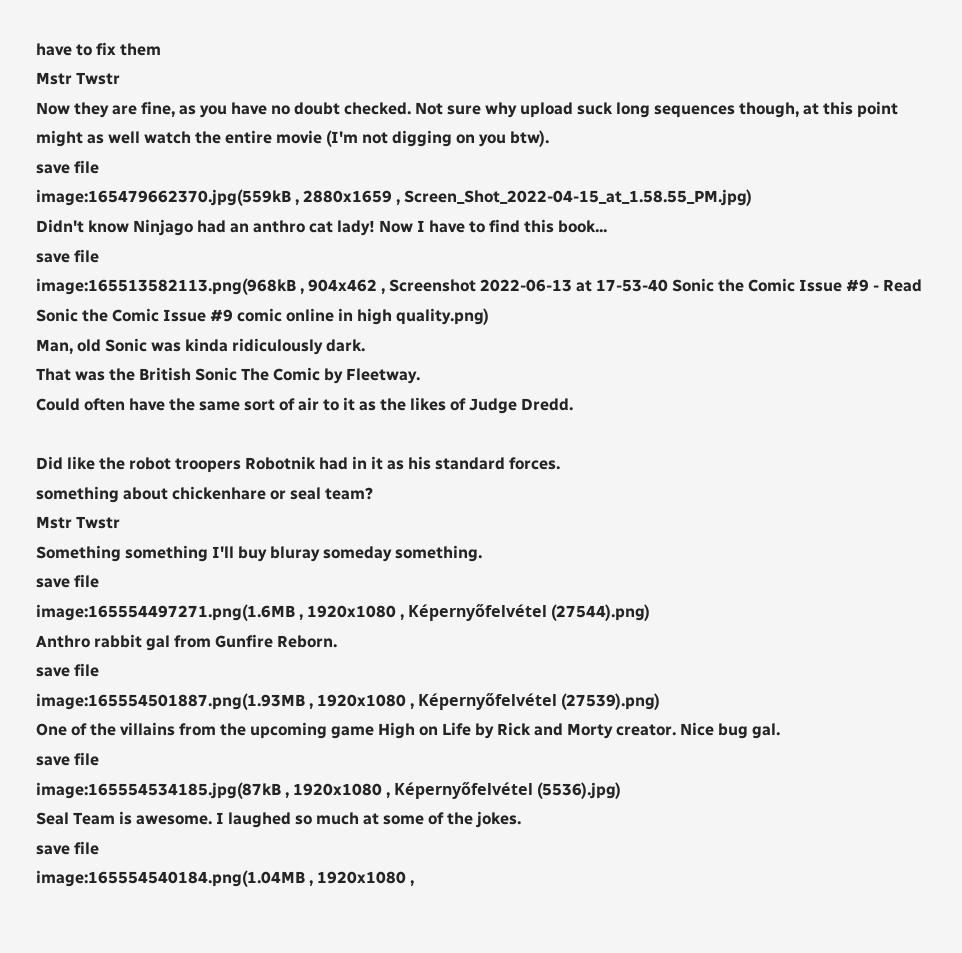have to fix them
Mstr Twstr
Now they are fine, as you have no doubt checked. Not sure why upload suck long sequences though, at this point might as well watch the entire movie (I'm not digging on you btw).
save file
image:165479662370.jpg(559kB , 2880x1659 , Screen_Shot_2022-04-15_at_1.58.55_PM.jpg)
Didn't know Ninjago had an anthro cat lady! Now I have to find this book...
save file
image:165513582113.png(968kB , 904x462 , Screenshot 2022-06-13 at 17-53-40 Sonic the Comic Issue #9 - Read Sonic the Comic Issue #9 comic online in high quality.png)
Man, old Sonic was kinda ridiculously dark.
That was the British Sonic The Comic by Fleetway.
Could often have the same sort of air to it as the likes of Judge Dredd.

Did like the robot troopers Robotnik had in it as his standard forces.
something about chickenhare or seal team?
Mstr Twstr
Something something I'll buy bluray someday something.
save file
image:165554497271.png(1.6MB , 1920x1080 , Képernyőfelvétel (27544).png)
Anthro rabbit gal from Gunfire Reborn.
save file
image:165554501887.png(1.93MB , 1920x1080 , Képernyőfelvétel (27539).png)
One of the villains from the upcoming game High on Life by Rick and Morty creator. Nice bug gal.
save file
image:165554534185.jpg(87kB , 1920x1080 , Képernyőfelvétel (5536).jpg)
Seal Team is awesome. I laughed so much at some of the jokes.
save file
image:165554540184.png(1.04MB , 1920x1080 ,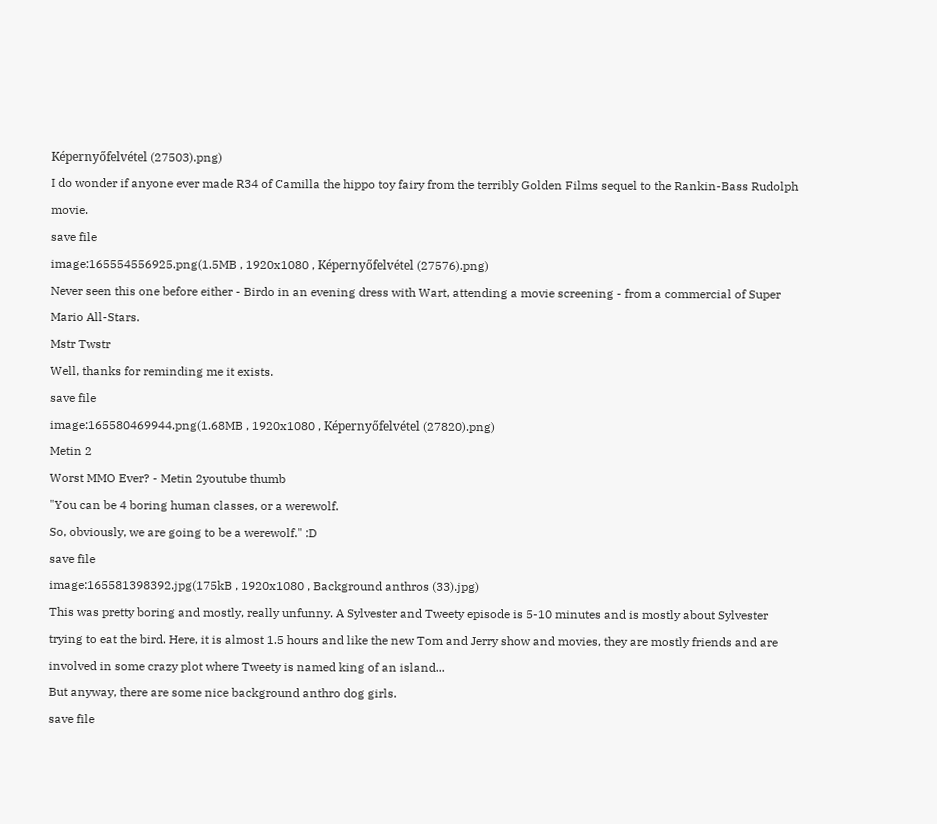Képernyőfelvétel (27503).png)
I do wonder if anyone ever made R34 of Camilla the hippo toy fairy from the terribly Golden Films sequel to the Rankin-Bass Rudolph movie.
save file
image:165554556925.png(1.5MB , 1920x1080 , Képernyőfelvétel (27576).png)
Never seen this one before either - Birdo in an evening dress with Wart, attending a movie screening - from a commercial of Super Mario All-Stars.
Mstr Twstr
Well, thanks for reminding me it exists.
save file
image:165580469944.png(1.68MB , 1920x1080 , Képernyőfelvétel (27820).png)
Metin 2
Worst MMO Ever? - Metin 2youtube thumb
"You can be 4 boring human classes, or a werewolf.
So, obviously, we are going to be a werewolf." :D
save file
image:165581398392.jpg(175kB , 1920x1080 , Background anthros (33).jpg)
This was pretty boring and mostly, really unfunny. A Sylvester and Tweety episode is 5-10 minutes and is mostly about Sylvester trying to eat the bird. Here, it is almost 1.5 hours and like the new Tom and Jerry show and movies, they are mostly friends and are involved in some crazy plot where Tweety is named king of an island...
But anyway, there are some nice background anthro dog girls.
save file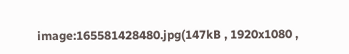image:165581428480.jpg(147kB , 1920x1080 ,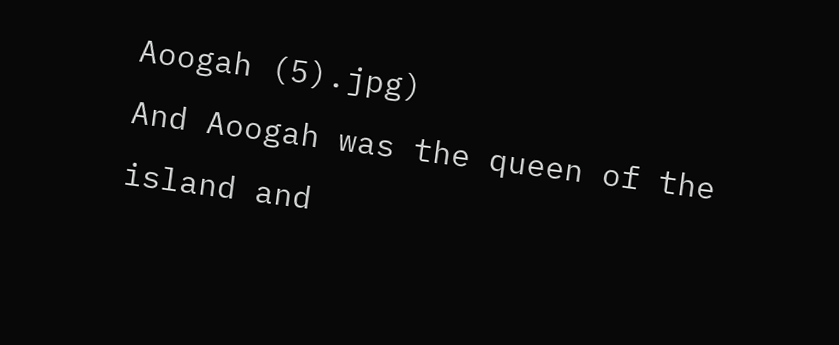Aoogah (5).jpg)
And Aoogah was the queen of the island and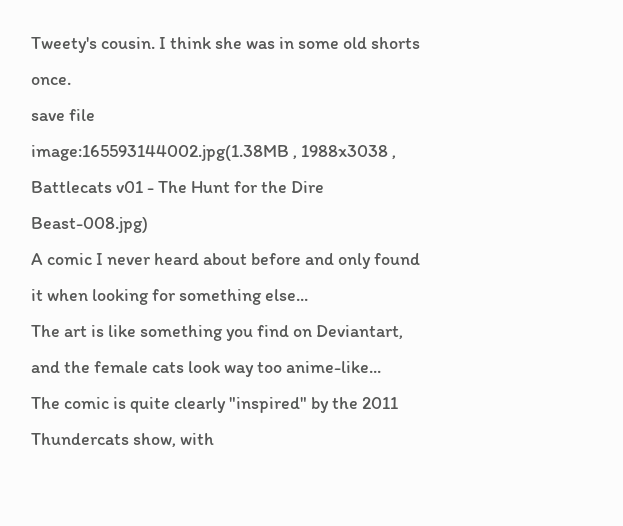Tweety's cousin. I think she was in some old shorts once.
save file
image:165593144002.jpg(1.38MB , 1988x3038 , Battlecats v01 - The Hunt for the Dire Beast-008.jpg)
A comic I never heard about before and only found it when looking for something else...
The art is like something you find on Deviantart, and the female cats look way too anime-like...
The comic is quite clearly "inspired" by the 2011 Thundercats show, with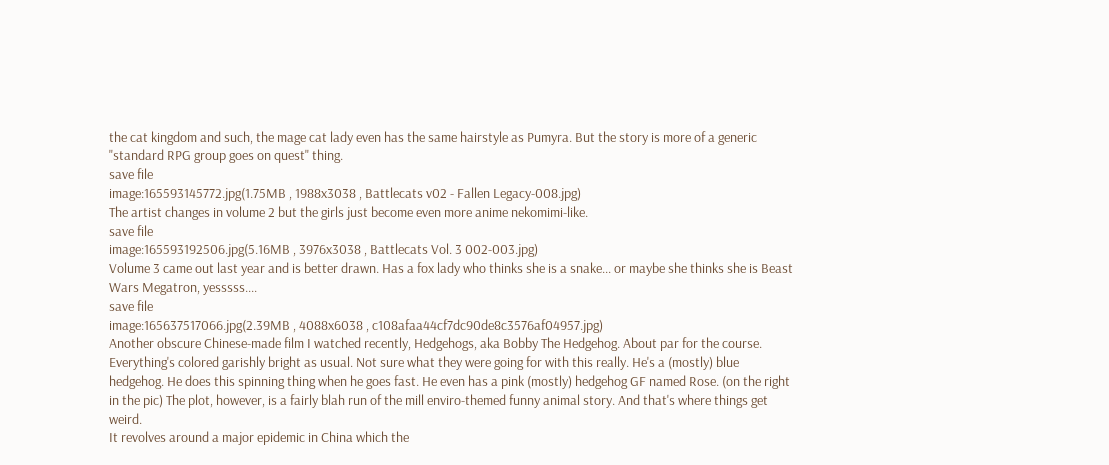the cat kingdom and such, the mage cat lady even has the same hairstyle as Pumyra. But the story is more of a generic "standard RPG group goes on quest" thing.
save file
image:165593145772.jpg(1.75MB , 1988x3038 , Battlecats v02 - Fallen Legacy-008.jpg)
The artist changes in volume 2 but the girls just become even more anime nekomimi-like.
save file
image:165593192506.jpg(5.16MB , 3976x3038 , Battlecats Vol. 3 002-003.jpg)
Volume 3 came out last year and is better drawn. Has a fox lady who thinks she is a snake... or maybe she thinks she is Beast Wars Megatron, yesssss....
save file
image:165637517066.jpg(2.39MB , 4088x6038 , c108afaa44cf7dc90de8c3576af04957.jpg)
Another obscure Chinese-made film I watched recently, Hedgehogs, aka Bobby The Hedgehog. About par for the course. Everything's colored garishly bright as usual. Not sure what they were going for with this really. He's a (mostly) blue hedgehog. He does this spinning thing when he goes fast. He even has a pink (mostly) hedgehog GF named Rose. (on the right in the pic) The plot, however, is a fairly blah run of the mill enviro-themed funny animal story. And that's where things get weird.
It revolves around a major epidemic in China which the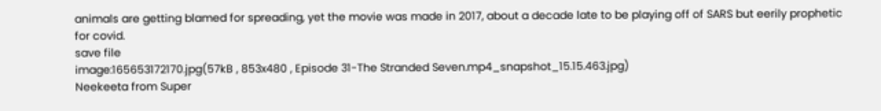animals are getting blamed for spreading, yet the movie was made in 2017, about a decade late to be playing off of SARS but eerily prophetic for covid.
save file
image:165653172170.jpg(57kB , 853x480 , Episode 31-The Stranded Seven.mp4_snapshot_15.15.463.jpg)
Neekeeta from Super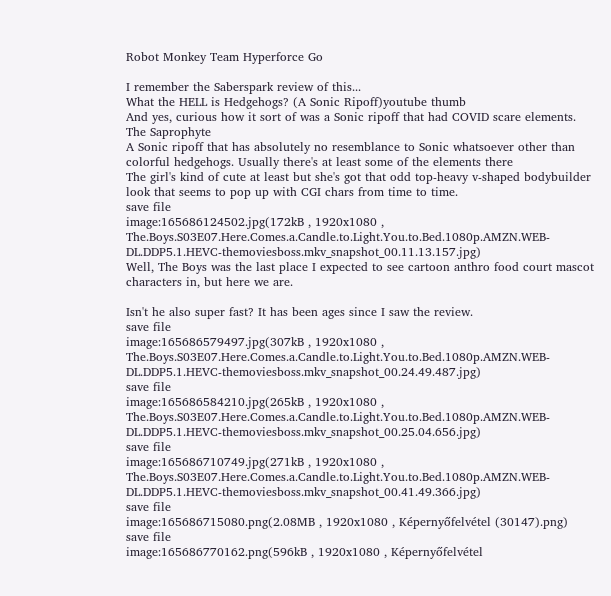Robot Monkey Team Hyperforce Go

I remember the Saberspark review of this...
What the HELL is Hedgehogs? (A Sonic Ripoff)youtube thumb
And yes, curious how it sort of was a Sonic ripoff that had COVID scare elements.
The Saprophyte
A Sonic ripoff that has absolutely no resemblance to Sonic whatsoever other than colorful hedgehogs. Usually there's at least some of the elements there
The girl's kind of cute at least but she's got that odd top-heavy v-shaped bodybuilder look that seems to pop up with CGI chars from time to time.
save file
image:165686124502.jpg(172kB , 1920x1080 , The.Boys.S03E07.Here.Comes.a.Candle.to.Light.You.to.Bed.1080p.AMZN.WEB-DL.DDP5.1.HEVC-themoviesboss.mkv_snapshot_00.11.13.157.jpg)
Well, The Boys was the last place I expected to see cartoon anthro food court mascot characters in, but here we are.

Isn't he also super fast? It has been ages since I saw the review.
save file
image:165686579497.jpg(307kB , 1920x1080 , The.Boys.S03E07.Here.Comes.a.Candle.to.Light.You.to.Bed.1080p.AMZN.WEB-DL.DDP5.1.HEVC-themoviesboss.mkv_snapshot_00.24.49.487.jpg)
save file
image:165686584210.jpg(265kB , 1920x1080 , The.Boys.S03E07.Here.Comes.a.Candle.to.Light.You.to.Bed.1080p.AMZN.WEB-DL.DDP5.1.HEVC-themoviesboss.mkv_snapshot_00.25.04.656.jpg)
save file
image:165686710749.jpg(271kB , 1920x1080 , The.Boys.S03E07.Here.Comes.a.Candle.to.Light.You.to.Bed.1080p.AMZN.WEB-DL.DDP5.1.HEVC-themoviesboss.mkv_snapshot_00.41.49.366.jpg)
save file
image:165686715080.png(2.08MB , 1920x1080 , Képernyőfelvétel (30147).png)
save file
image:165686770162.png(596kB , 1920x1080 , Képernyőfelvétel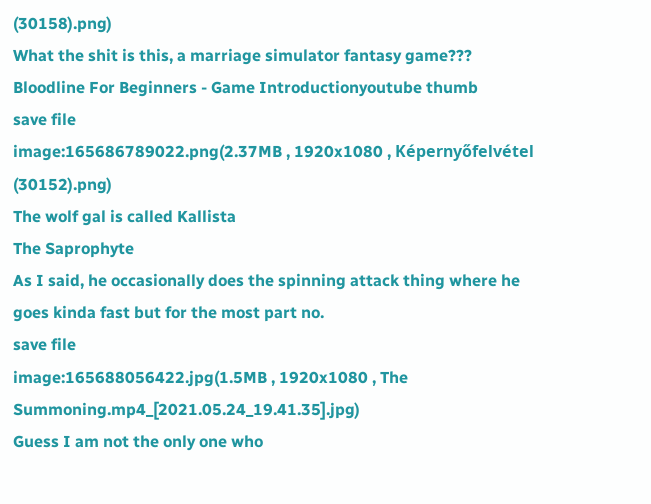(30158).png)
What the shit is this, a marriage simulator fantasy game???
Bloodline For Beginners - Game Introductionyoutube thumb
save file
image:165686789022.png(2.37MB , 1920x1080 , Képernyőfelvétel (30152).png)
The wolf gal is called Kallista
The Saprophyte
As I said, he occasionally does the spinning attack thing where he goes kinda fast but for the most part no.
save file
image:165688056422.jpg(1.5MB , 1920x1080 , The Summoning.mp4_[2021.05.24_19.41.35].jpg)
Guess I am not the only one who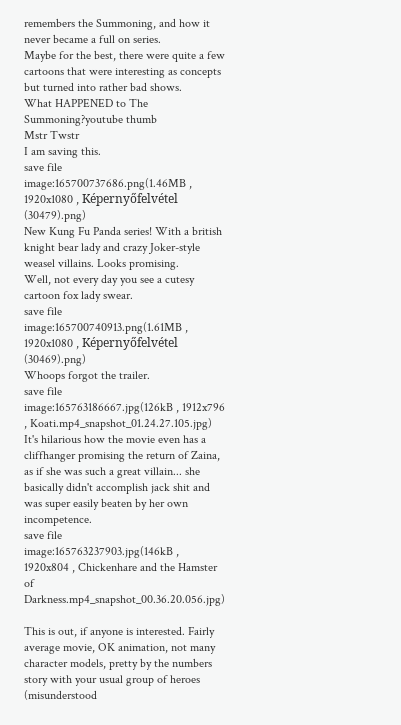remembers the Summoning, and how it never became a full on series.
Maybe for the best, there were quite a few cartoons that were interesting as concepts but turned into rather bad shows.
What HAPPENED to The Summoning?youtube thumb
Mstr Twstr
I am saving this.
save file
image:165700737686.png(1.46MB , 1920x1080 , Képernyőfelvétel (30479).png)
New Kung Fu Panda series! With a british knight bear lady and crazy Joker-style weasel villains. Looks promising.
Well, not every day you see a cutesy cartoon fox lady swear.
save file
image:165700740913.png(1.61MB , 1920x1080 , Képernyőfelvétel (30469).png)
Whoops forgot the trailer.
save file
image:165763186667.jpg(126kB , 1912x796 , Koati.mp4_snapshot_01.24.27.105.jpg)
It's hilarious how the movie even has a cliffhanger promising the return of Zaina, as if she was such a great villain... she basically didn't accomplish jack shit and was super easily beaten by her own incompetence.
save file
image:165763237903.jpg(146kB , 1920x804 , Chickenhare and the Hamster of Darkness.mp4_snapshot_00.36.20.056.jpg)

This is out, if anyone is interested. Fairly average movie, OK animation, not many character models, pretty by the numbers story with your usual group of heroes (misunderstood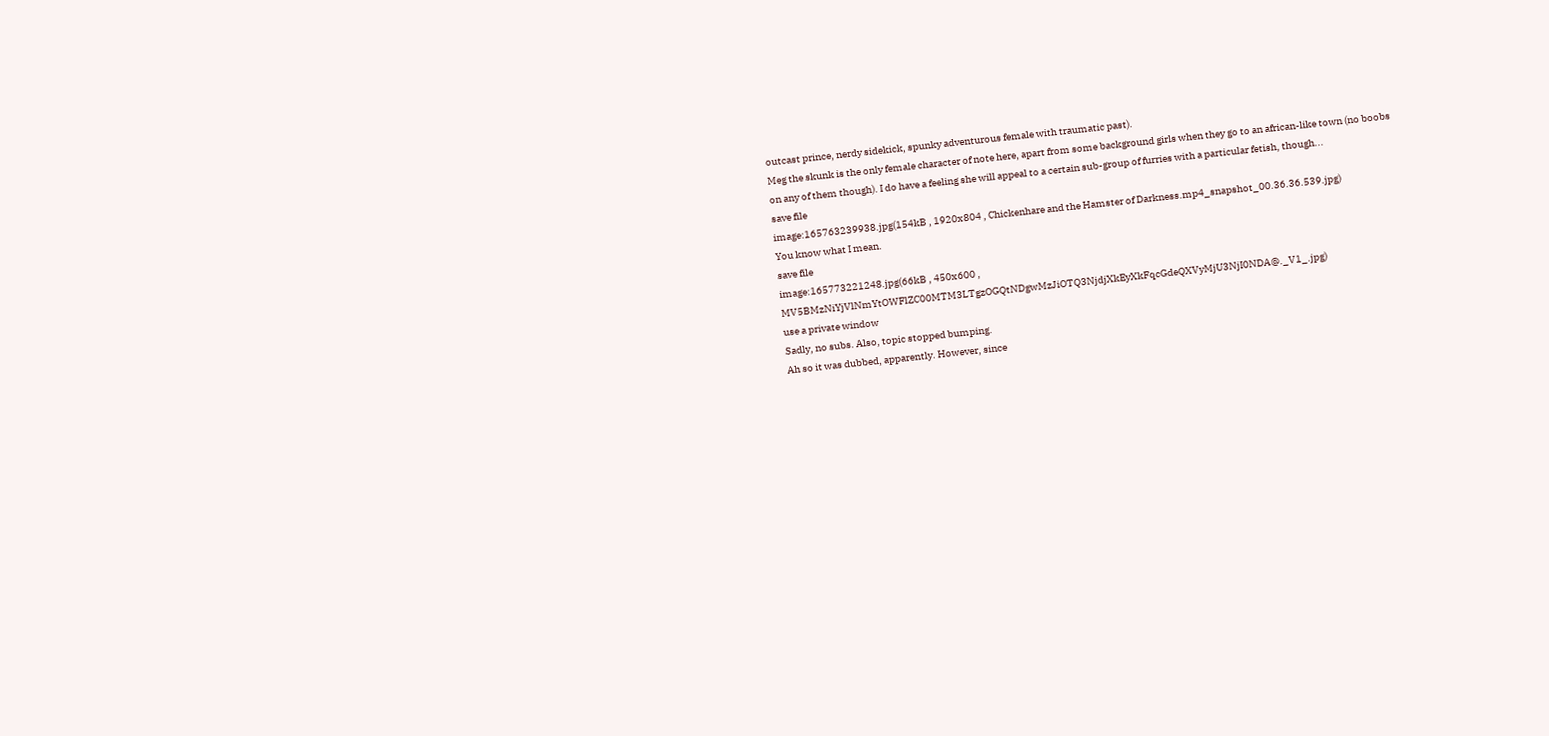outcast prince, nerdy sidekick, spunky adventurous female with traumatic past).
Meg the skunk is the only female character of note here, apart from some background girls when they go to an african-like town (no boobs on any of them though). I do have a feeling she will appeal to a certain sub-group of furries with a particular fetish, though...
save file
image:165763239938.jpg(154kB , 1920x804 , Chickenhare and the Hamster of Darkness.mp4_snapshot_00.36.36.539.jpg)
You know what I mean.
save file
image:165773221248.jpg(66kB , 450x600 , MV5BMzNiYjVlNmYtOWFlZC00MTM3LTgzOGQtNDgwMzJiOTQ3NjdjXkEyXkFqcGdeQXVyMjU3NjI0NDA@._V1_.jpg)
use a private window
Sadly, no subs. Also, topic stopped bumping.
Ah so it was dubbed, apparently. However, since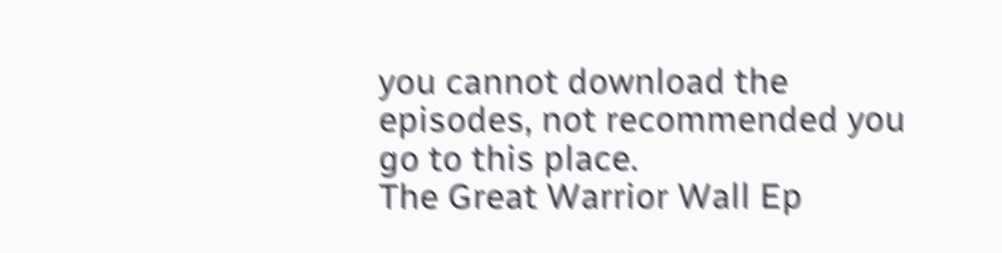you cannot download the episodes, not recommended you go to this place.
The Great Warrior Wall Ep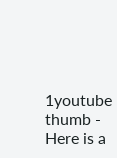1youtube thumb - Here is a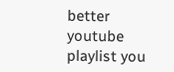better youtube playlist you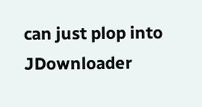can just plop into JDownloader